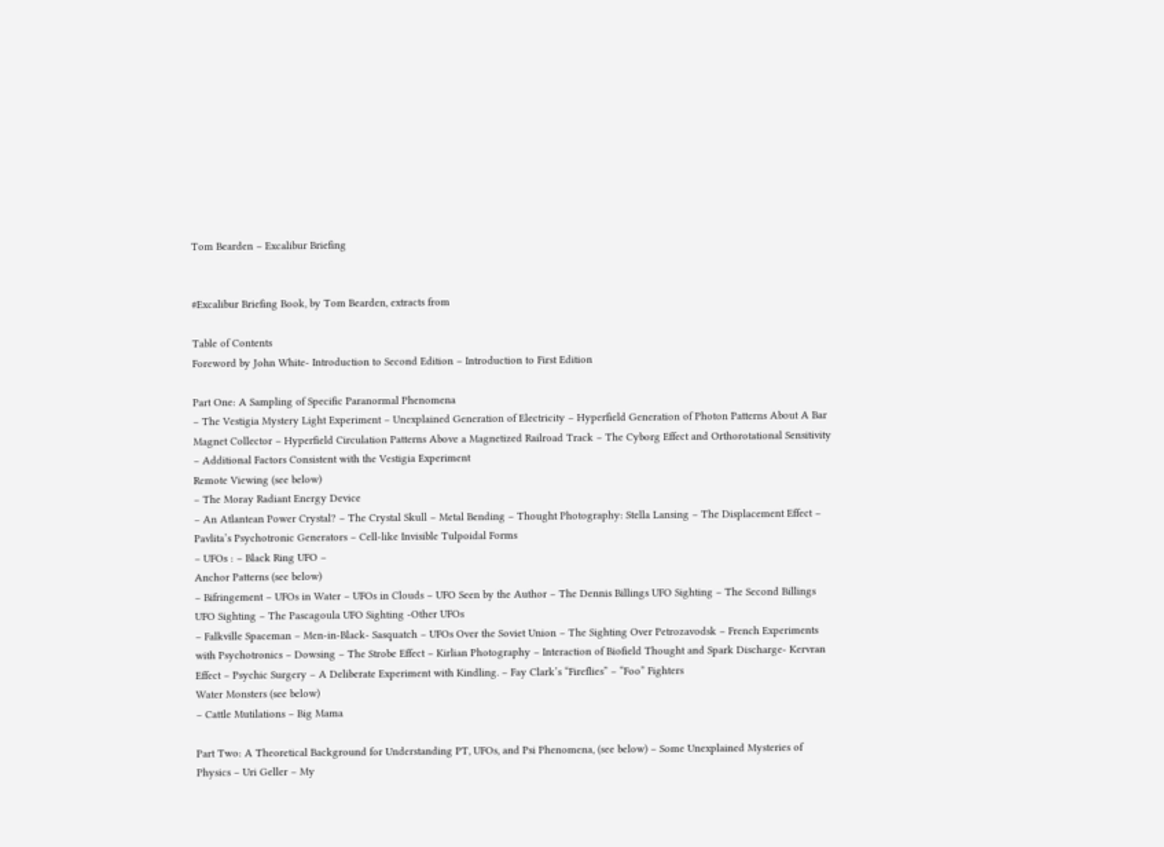Tom Bearden – Excalibur Briefing


#Excalibur Briefing Book, by Tom Bearden, extracts from

Table of Contents
Foreword by John White- Introduction to Second Edition – Introduction to First Edition

Part One: A Sampling of Specific Paranormal Phenomena
– The Vestigia Mystery Light Experiment – Unexplained Generation of Electricity – Hyperfield Generation of Photon Patterns About A Bar Magnet Collector – Hyperfield Circulation Patterns Above a Magnetized Railroad Track – The Cyborg Effect and Orthorotational Sensitivity – Additional Factors Consistent with the Vestigia Experiment
Remote Viewing (see below)
– The Moray Radiant Energy Device
– An Atlantean Power Crystal? – The Crystal Skull – Metal Bending – Thought Photography: Stella Lansing – The Displacement Effect – Pavlita’s Psychotronic Generators – Cell-like Invisible Tulpoidal Forms
– UFOs : – Black Ring UFO –
Anchor Patterns (see below)
– Bifringement – UFOs in Water – UFOs in Clouds – UFO Seen by the Author – The Dennis Billings UFO Sighting – The Second Billings UFO Sighting – The Pascagoula UFO Sighting -Other UFOs
– Falkville Spaceman – Men-in-Black- Sasquatch – UFOs Over the Soviet Union – The Sighting Over Petrozavodsk – French Experiments with Psychotronics – Dowsing – The Strobe Effect – Kirlian Photography – Interaction of Biofield Thought and Spark Discharge- Kervran Effect – Psychic Surgery – A Deliberate Experiment with Kindling. – Fay Clark’s “Fireflies” – “Foo” Fighters
Water Monsters (see below)
– Cattle Mutilations – Big Mama

Part Two: A Theoretical Background for Understanding PT, UFOs, and Psi Phenomena, (see below) – Some Unexplained Mysteries of Physics – Uri Geller – My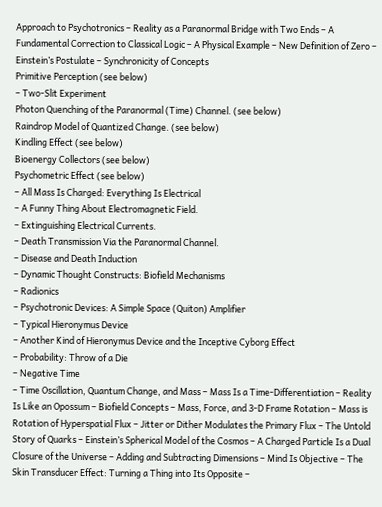Approach to Psychotronics – Reality as a Paranormal Bridge with Two Ends – A Fundamental Correction to Classical Logic – A Physical Example – New Definition of Zero – Einstein’s Postulate – Synchronicity of Concepts
Primitive Perception (see below)
– Two-Slit Experiment
Photon Quenching of the Paranormal (Time) Channel. (see below)
Raindrop Model of Quantized Change. (see below)
Kindling Effect (see below)
Bioenergy Collectors (see below)
Psychometric Effect (see below)
– All Mass Is Charged: Everything Is Electrical
– A Funny Thing About Electromagnetic Field.
– Extinguishing Electrical Currents.
– Death Transmission Via the Paranormal Channel.
– Disease and Death Induction
– Dynamic Thought Constructs: Biofield Mechanisms
– Radionics
– Psychotronic Devices: A Simple Space (Quiton) Amplifier
– Typical Hieronymus Device
– Another Kind of Hieronymus Device and the Inceptive Cyborg Effect
– Probability: Throw of a Die
– Negative Time
– Time Oscillation, Quantum Change, and Mass – Mass Is a Time-Differentiation – Reality Is Like an Opossum – Biofield Concepts – Mass, Force, and 3-D Frame Rotation – Mass is Rotation of Hyperspatial Flux – Jitter or Dither Modulates the Primary Flux – The Untold Story of Quarks – Einstein’s Spherical Model of the Cosmos – A Charged Particle Is a Dual Closure of the Universe – Adding and Subtracting Dimensions – Mind Is Objective – The Skin Transducer Effect: Turning a Thing into Its Opposite –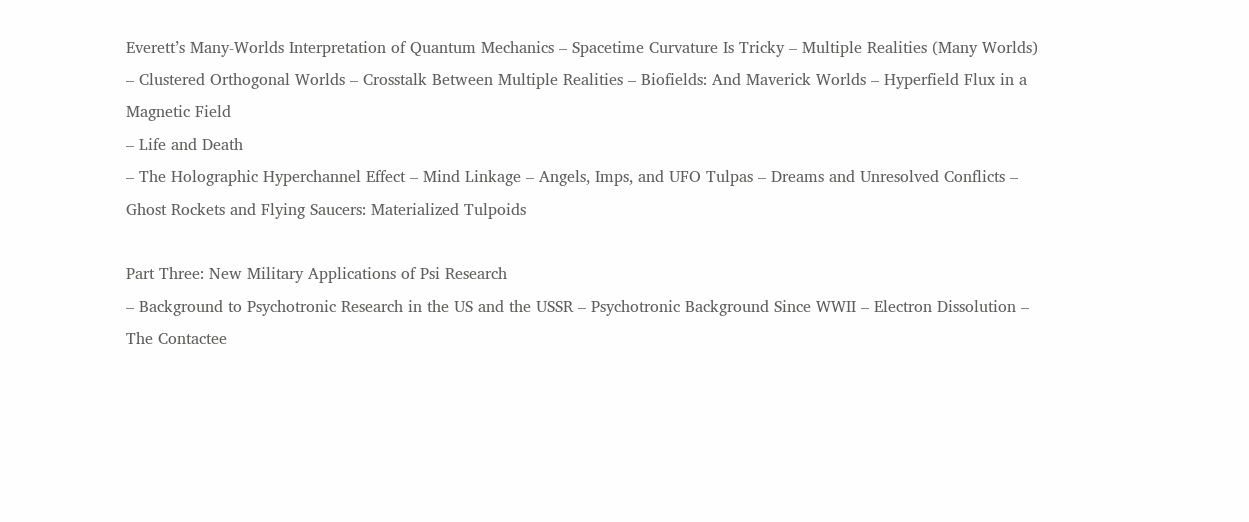Everett’s Many-Worlds Interpretation of Quantum Mechanics – Spacetime Curvature Is Tricky – Multiple Realities (Many Worlds) – Clustered Orthogonal Worlds – Crosstalk Between Multiple Realities – Biofields: And Maverick Worlds – Hyperfield Flux in a Magnetic Field
– Life and Death
– The Holographic Hyperchannel Effect – Mind Linkage – Angels, Imps, and UFO Tulpas – Dreams and Unresolved Conflicts – Ghost Rockets and Flying Saucers: Materialized Tulpoids

Part Three: New Military Applications of Psi Research
– Background to Psychotronic Research in the US and the USSR – Psychotronic Background Since WWII – Electron Dissolution – The Contactee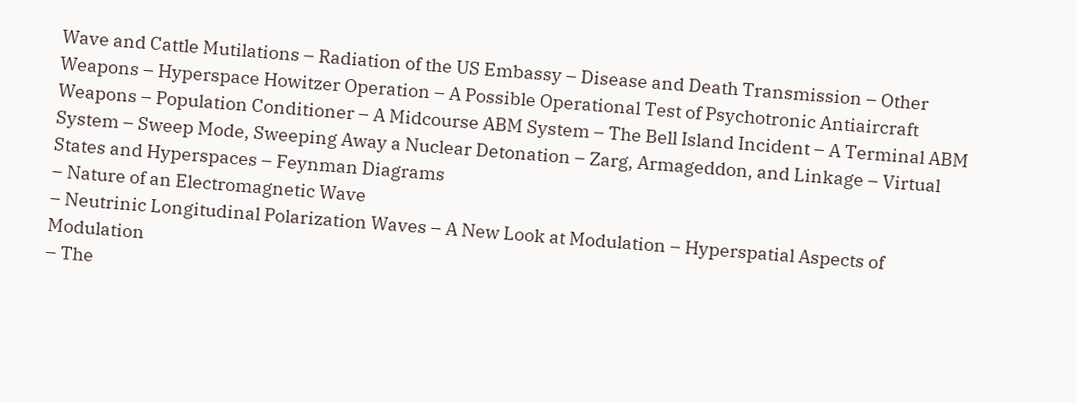Wave and Cattle Mutilations – Radiation of the US Embassy – Disease and Death Transmission – Other Weapons – Hyperspace Howitzer Operation – A Possible Operational Test of Psychotronic Antiaircraft Weapons – Population Conditioner – A Midcourse ABM System – The Bell Island Incident – A Terminal ABM System – Sweep Mode, Sweeping Away a Nuclear Detonation – Zarg, Armageddon, and Linkage – Virtual States and Hyperspaces – Feynman Diagrams
– Nature of an Electromagnetic Wave
– Neutrinic Longitudinal Polarization Waves – A New Look at Modulation – Hyperspatial Aspects of Modulation
– The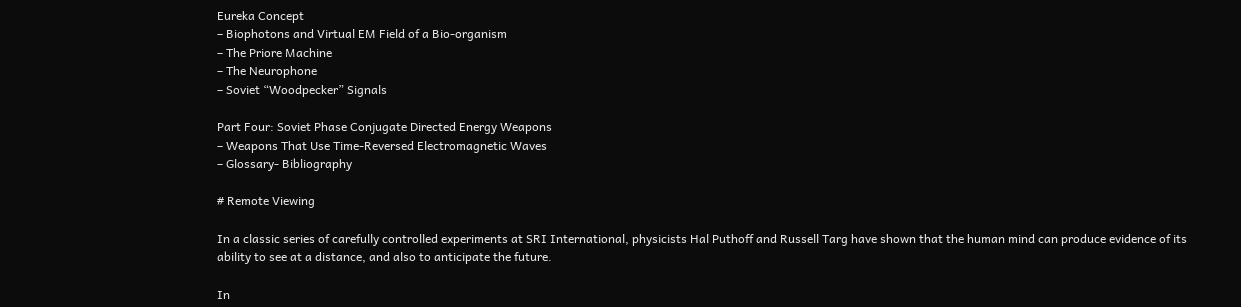Eureka Concept
– Biophotons and Virtual EM Field of a Bio-organism
– The Priore Machine
– The Neurophone
– Soviet “Woodpecker” Signals

Part Four: Soviet Phase Conjugate Directed Energy Weapons
– Weapons That Use Time-Reversed Electromagnetic Waves
– Glossary- Bibliography

# Remote Viewing

In a classic series of carefully controlled experiments at SRI International, physicists Hal Puthoff and Russell Targ have shown that the human mind can produce evidence of its ability to see at a distance, and also to anticipate the future.

In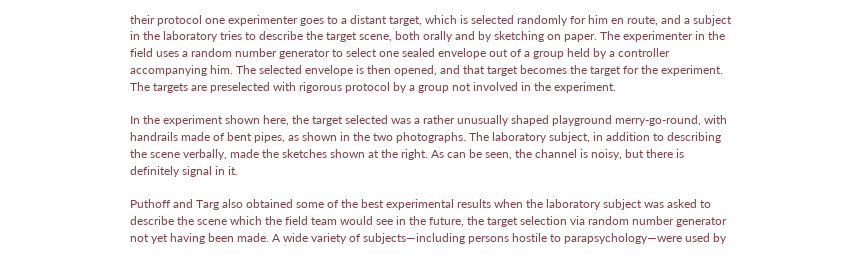their protocol one experimenter goes to a distant target, which is selected randomly for him en route, and a subject in the laboratory tries to describe the target scene, both orally and by sketching on paper. The experimenter in the field uses a random number generator to select one sealed envelope out of a group held by a controller accompanying him. The selected envelope is then opened, and that target becomes the target for the experiment. The targets are preselected with rigorous protocol by a group not involved in the experiment.

In the experiment shown here, the target selected was a rather unusually shaped playground merry-go-round, with handrails made of bent pipes, as shown in the two photographs. The laboratory subject, in addition to describing the scene verbally, made the sketches shown at the right. As can be seen, the channel is noisy, but there is definitely signal in it.

Puthoff and Targ also obtained some of the best experimental results when the laboratory subject was asked to describe the scene which the field team would see in the future, the target selection via random number generator not yet having been made. A wide variety of subjects—including persons hostile to parapsychology—were used by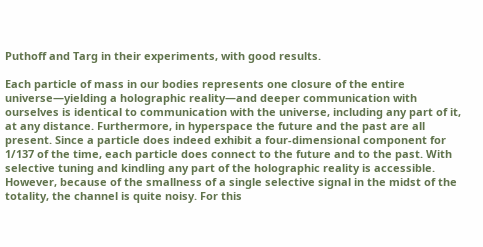Puthoff and Targ in their experiments, with good results.

Each particle of mass in our bodies represents one closure of the entire universe—yielding a holographic reality—and deeper communication with ourselves is identical to communication with the universe, including any part of it, at any distance. Furthermore, in hyperspace the future and the past are all present. Since a particle does indeed exhibit a four-dimensional component for 1/137 of the time, each particle does connect to the future and to the past. With selective tuning and kindling any part of the holographic reality is accessible. However, because of the smallness of a single selective signal in the midst of the totality, the channel is quite noisy. For this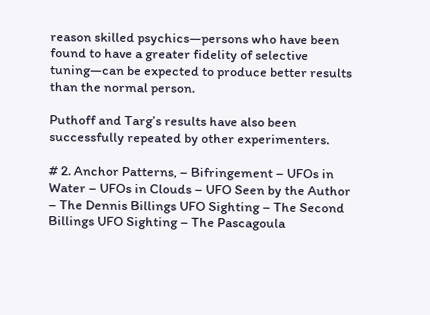reason skilled psychics—persons who have been found to have a greater fidelity of selective tuning—can be expected to produce better results than the normal person.

Puthoff and Targ’s results have also been successfully repeated by other experimenters.

# 2. Anchor Patterns, – Bifringement – UFOs in Water – UFOs in Clouds – UFO Seen by the Author – The Dennis Billings UFO Sighting – The Second Billings UFO Sighting – The Pascagoula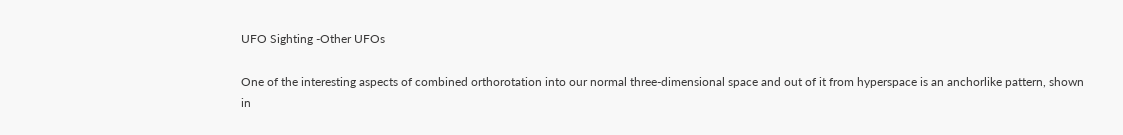UFO Sighting -Other UFOs

One of the interesting aspects of combined orthorotation into our normal three-dimensional space and out of it from hyperspace is an anchorlike pattern, shown in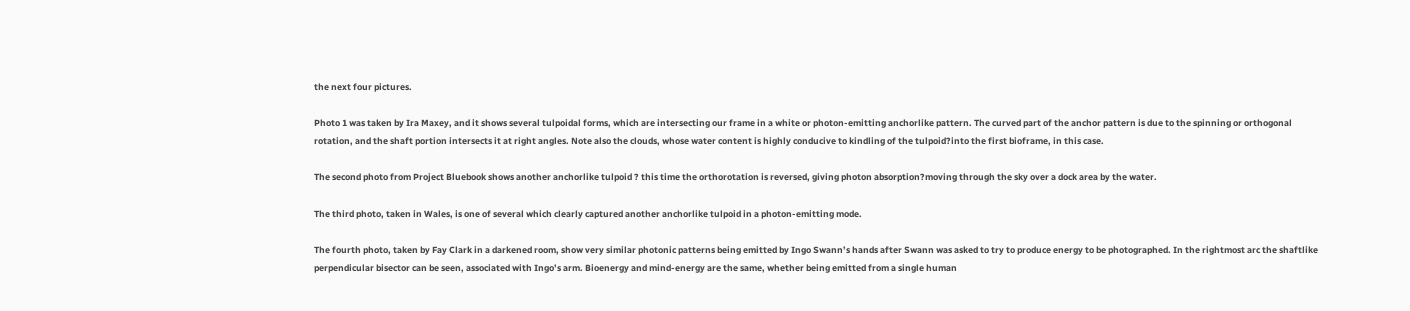the next four pictures.

Photo 1 was taken by Ira Maxey, and it shows several tulpoidal forms, which are intersecting our frame in a white or photon-emitting anchorlike pattern. The curved part of the anchor pattern is due to the spinning or orthogonal rotation, and the shaft portion intersects it at right angles. Note also the clouds, whose water content is highly conducive to kindling of the tulpoid?into the first bioframe, in this case.

The second photo from Project Bluebook shows another anchorlike tulpoid ? this time the orthorotation is reversed, giving photon absorption?moving through the sky over a dock area by the water.

The third photo, taken in Wales, is one of several which clearly captured another anchorlike tulpoid in a photon-emitting mode.

The fourth photo, taken by Fay Clark in a darkened room, show very similar photonic patterns being emitted by Ingo Swann’s hands after Swann was asked to try to produce energy to be photographed. In the rightmost arc the shaftlike perpendicular bisector can be seen, associated with Ingo’s arm. Bioenergy and mind-energy are the same, whether being emitted from a single human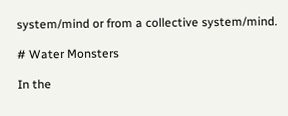system/mind or from a collective system/mind.

# Water Monsters

In the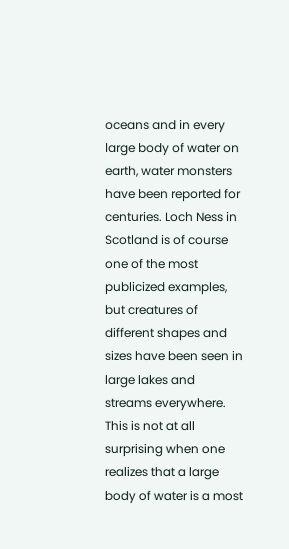oceans and in every large body of water on earth, water monsters have been reported for centuries. Loch Ness in Scotland is of course one of the most publicized examples, but creatures of different shapes and sizes have been seen in large lakes and streams everywhere. This is not at all surprising when one realizes that a large body of water is a most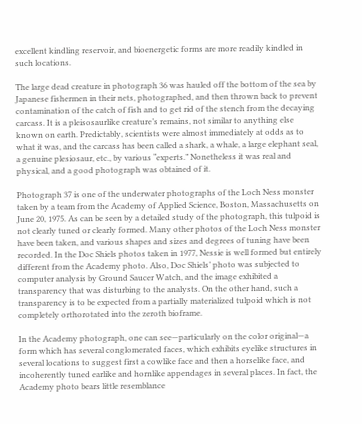excellent kindling reservoir, and bioenergetic forms are more readily kindled in such locations.

The large dead creature in photograph 36 was hauled off the bottom of the sea by Japanese fishermen in their nets, photographed, and then thrown back to prevent contamination of the catch of fish and to get rid of the stench from the decaying carcass. It is a pleisosaurlike creature’s remains, not similar to anything else known on earth. Predictably, scientists were almost immediately at odds as to what it was, and the carcass has been called a shark, a whale, a large elephant seal, a genuine plesiosaur, etc., by various “experts.” Nonetheless it was real and physical, and a good photograph was obtained of it.

Photograph 37 is one of the underwater photographs of the Loch Ness monster taken by a team from the Academy of Applied Science, Boston, Massachusetts on June 20, 1975. As can be seen by a detailed study of the photograph, this tulpoid is not clearly tuned or clearly formed. Many other photos of the Loch Ness monster have been taken, and various shapes and sizes and degrees of tuning have been recorded. In the Doc Shiels photos taken in 1977, Nessie is well formed but entirely different from the Academy photo. Also, Doc Shiels’ photo was subjected to computer analysis by Ground Saucer Watch, and the image exhibited a transparency that was disturbing to the analysts. On the other hand, such a transparency is to be expected from a partially materialized tulpoid which is not completely orthorotated into the zeroth bioframe.

In the Academy photograph, one can see—particularly on the color original—a form which has several conglomerated faces, which exhibits eyelike structures in several locations to suggest first a cowlike face and then a horselike face, and incoherently tuned earlike and hornlike appendages in several places. In fact, the Academy photo bears little resemblance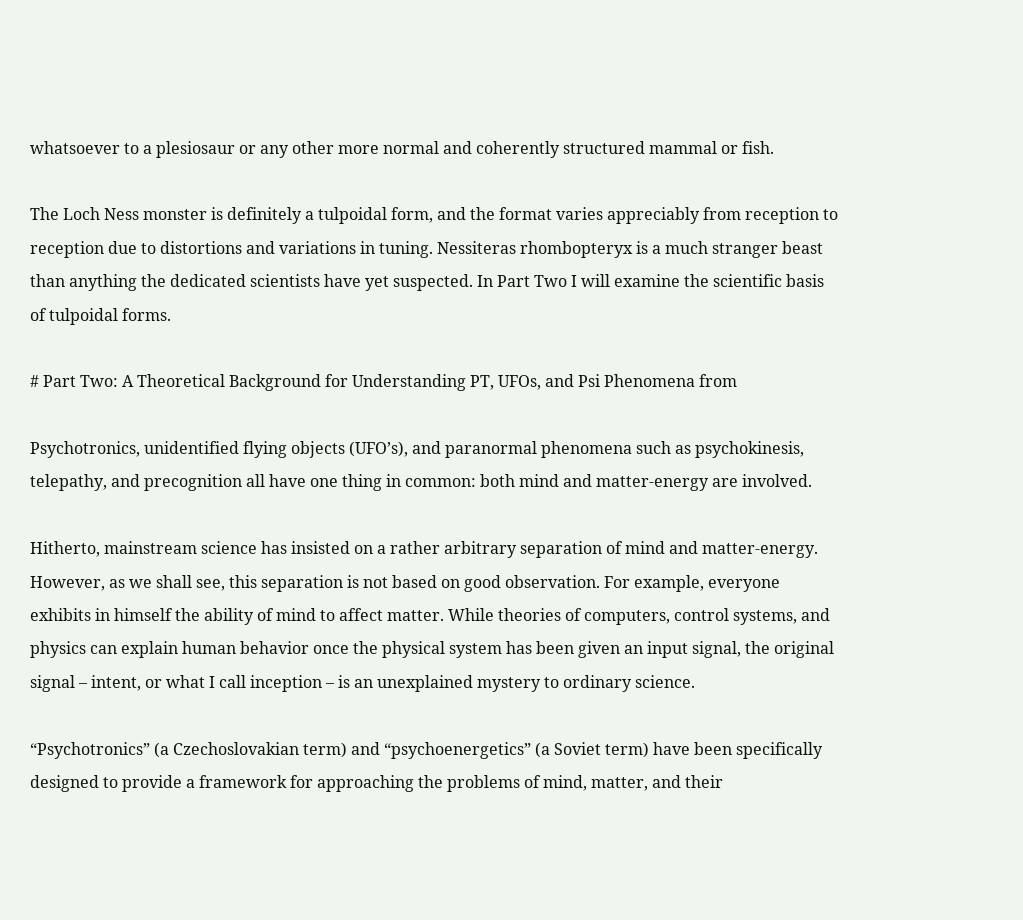whatsoever to a plesiosaur or any other more normal and coherently structured mammal or fish.

The Loch Ness monster is definitely a tulpoidal form, and the format varies appreciably from reception to reception due to distortions and variations in tuning. Nessiteras rhombopteryx is a much stranger beast than anything the dedicated scientists have yet suspected. In Part Two I will examine the scientific basis of tulpoidal forms.

# Part Two: A Theoretical Background for Understanding PT, UFOs, and Psi Phenomena from

Psychotronics, unidentified flying objects (UFO’s), and paranormal phenomena such as psychokinesis, telepathy, and precognition all have one thing in common: both mind and matter-energy are involved.

Hitherto, mainstream science has insisted on a rather arbitrary separation of mind and matter-energy. However, as we shall see, this separation is not based on good observation. For example, everyone exhibits in himself the ability of mind to affect matter. While theories of computers, control systems, and physics can explain human behavior once the physical system has been given an input signal, the original signal – intent, or what I call inception – is an unexplained mystery to ordinary science.

“Psychotronics” (a Czechoslovakian term) and “psychoenergetics” (a Soviet term) have been specifically designed to provide a framework for approaching the problems of mind, matter, and their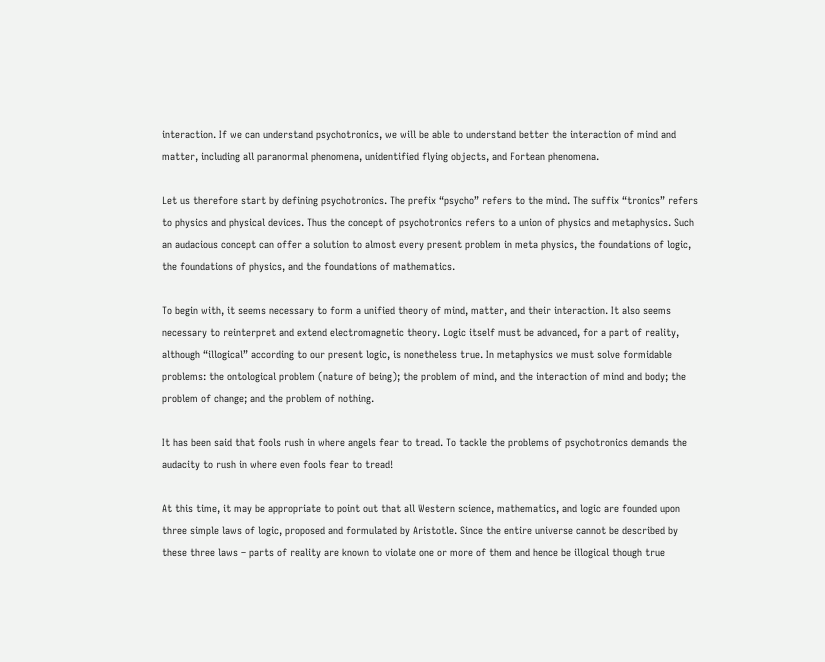interaction. If we can understand psychotronics, we will be able to understand better the interaction of mind and matter, including all paranormal phenomena, unidentified flying objects, and Fortean phenomena.

Let us therefore start by defining psychotronics. The prefix “psycho” refers to the mind. The suffix “tronics” refers to physics and physical devices. Thus the concept of psychotronics refers to a union of physics and metaphysics. Such an audacious concept can offer a solution to almost every present problem in meta physics, the foundations of logic, the foundations of physics, and the foundations of mathematics.

To begin with, it seems necessary to form a unified theory of mind, matter, and their interaction. It also seems necessary to reinterpret and extend electromagnetic theory. Logic itself must be advanced, for a part of reality, although “illogical” according to our present logic, is nonetheless true. In metaphysics we must solve formidable problems: the ontological problem (nature of being); the problem of mind, and the interaction of mind and body; the problem of change; and the problem of nothing.

It has been said that fools rush in where angels fear to tread. To tackle the problems of psychotronics demands the audacity to rush in where even fools fear to tread!

At this time, it may be appropriate to point out that all Western science, mathematics, and logic are founded upon three simple laws of logic, proposed and formulated by Aristotle. Since the entire universe cannot be described by these three laws – parts of reality are known to violate one or more of them and hence be illogical though true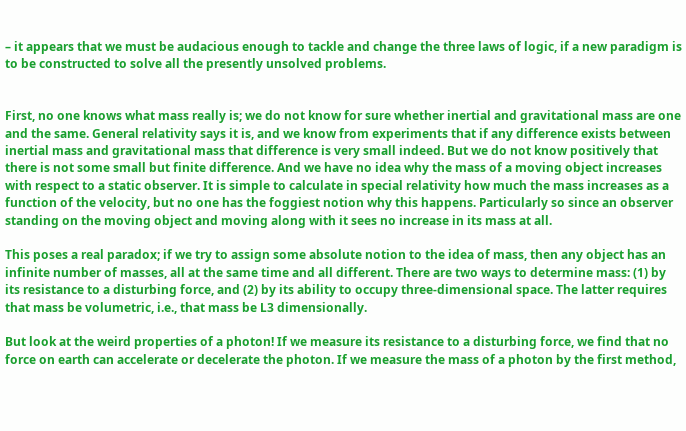– it appears that we must be audacious enough to tackle and change the three laws of logic, if a new paradigm is to be constructed to solve all the presently unsolved problems.


First, no one knows what mass really is; we do not know for sure whether inertial and gravitational mass are one and the same. General relativity says it is, and we know from experiments that if any difference exists between inertial mass and gravitational mass that difference is very small indeed. But we do not know positively that there is not some small but finite difference. And we have no idea why the mass of a moving object increases with respect to a static observer. It is simple to calculate in special relativity how much the mass increases as a function of the velocity, but no one has the foggiest notion why this happens. Particularly so since an observer standing on the moving object and moving along with it sees no increase in its mass at all.

This poses a real paradox; if we try to assign some absolute notion to the idea of mass, then any object has an infinite number of masses, all at the same time and all different. There are two ways to determine mass: (1) by its resistance to a disturbing force, and (2) by its ability to occupy three-dimensional space. The latter requires that mass be volumetric, i.e., that mass be L3 dimensionally.

But look at the weird properties of a photon! If we measure its resistance to a disturbing force, we find that no force on earth can accelerate or decelerate the photon. If we measure the mass of a photon by the first method,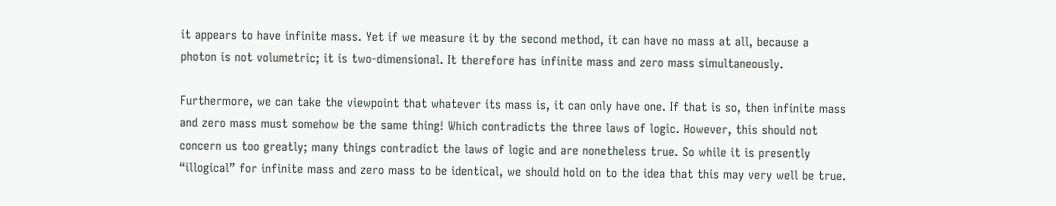it appears to have infinite mass. Yet if we measure it by the second method, it can have no mass at all, because a photon is not volumetric; it is two-dimensional. It therefore has infinite mass and zero mass simultaneously.

Furthermore, we can take the viewpoint that whatever its mass is, it can only have one. If that is so, then infinite mass and zero mass must somehow be the same thing! Which contradicts the three laws of logic. However, this should not concern us too greatly; many things contradict the laws of logic and are nonetheless true. So while it is presently “illogical” for infinite mass and zero mass to be identical, we should hold on to the idea that this may very well be true.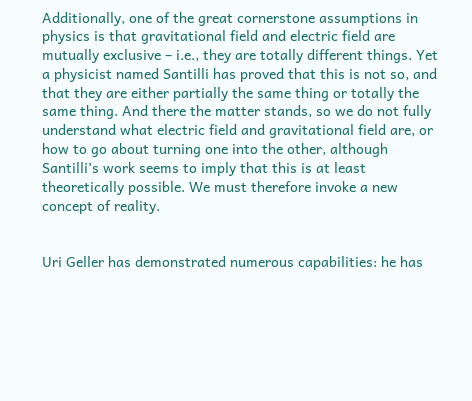Additionally, one of the great cornerstone assumptions in physics is that gravitational field and electric field are mutually exclusive – i.e., they are totally different things. Yet a physicist named Santilli has proved that this is not so, and that they are either partially the same thing or totally the same thing. And there the matter stands, so we do not fully understand what electric field and gravitational field are, or how to go about turning one into the other, although Santilli’s work seems to imply that this is at least theoretically possible. We must therefore invoke a new concept of reality.


Uri Geller has demonstrated numerous capabilities: he has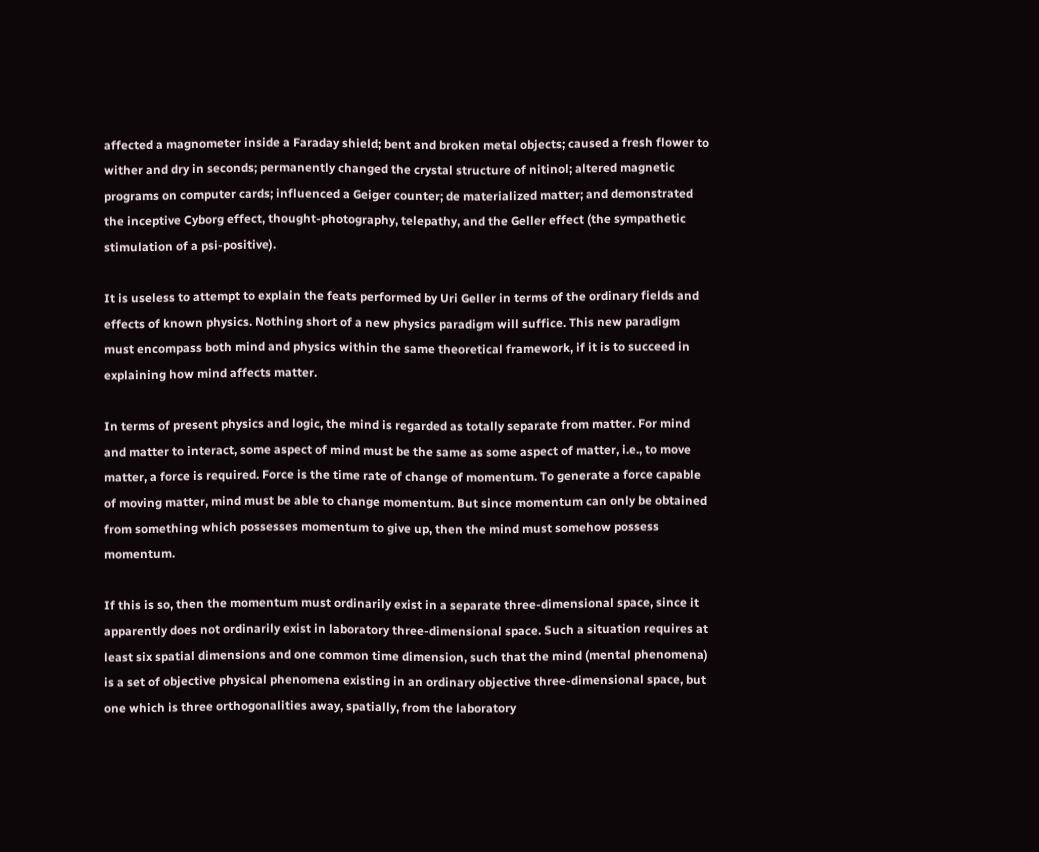affected a magnometer inside a Faraday shield; bent and broken metal objects; caused a fresh flower to wither and dry in seconds; permanently changed the crystal structure of nitinol; altered magnetic programs on computer cards; influenced a Geiger counter; de materialized matter; and demonstrated the inceptive Cyborg effect, thought-photography, telepathy, and the Geller effect (the sympathetic stimulation of a psi-positive).

It is useless to attempt to explain the feats performed by Uri Geller in terms of the ordinary fields and effects of known physics. Nothing short of a new physics paradigm will suffice. This new paradigm must encompass both mind and physics within the same theoretical framework, if it is to succeed in explaining how mind affects matter.

In terms of present physics and logic, the mind is regarded as totally separate from matter. For mind and matter to interact, some aspect of mind must be the same as some aspect of matter, i.e., to move matter, a force is required. Force is the time rate of change of momentum. To generate a force capable of moving matter, mind must be able to change momentum. But since momentum can only be obtained from something which possesses momentum to give up, then the mind must somehow possess momentum.

If this is so, then the momentum must ordinarily exist in a separate three-dimensional space, since it apparently does not ordinarily exist in laboratory three-dimensional space. Such a situation requires at least six spatial dimensions and one common time dimension, such that the mind (mental phenomena) is a set of objective physical phenomena existing in an ordinary objective three-dimensional space, but one which is three orthogonalities away, spatially, from the laboratory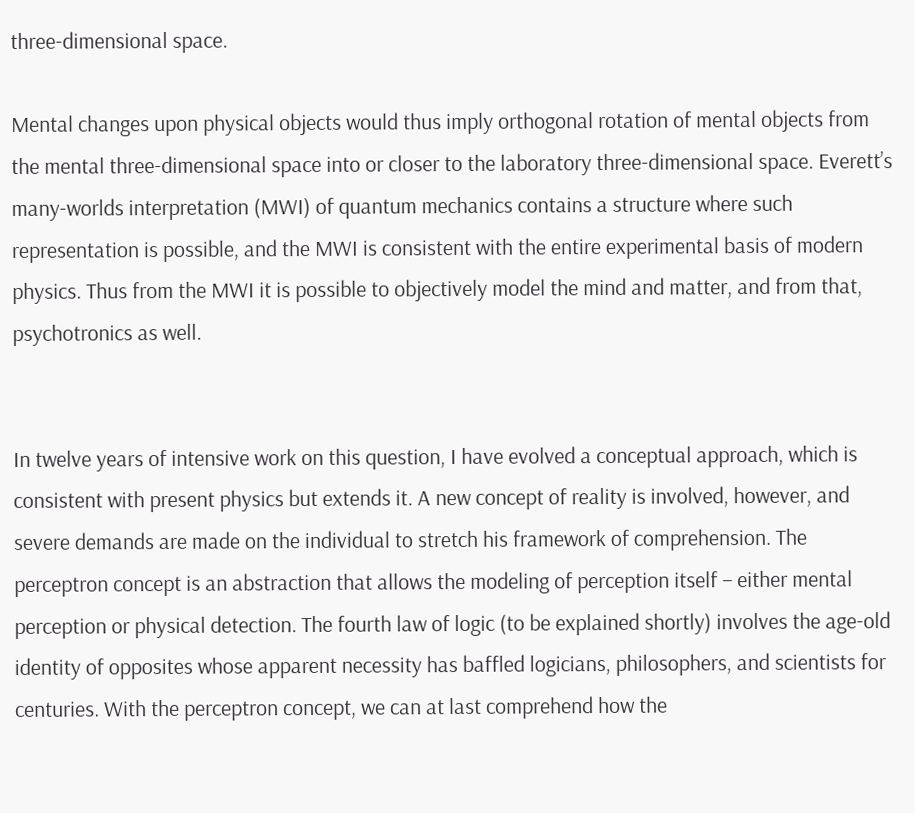three-dimensional space.

Mental changes upon physical objects would thus imply orthogonal rotation of mental objects from the mental three-dimensional space into or closer to the laboratory three-dimensional space. Everett’s many-worlds interpretation (MWI) of quantum mechanics contains a structure where such representation is possible, and the MWI is consistent with the entire experimental basis of modern physics. Thus from the MWI it is possible to objectively model the mind and matter, and from that, psychotronics as well.


In twelve years of intensive work on this question, I have evolved a conceptual approach, which is consistent with present physics but extends it. A new concept of reality is involved, however, and severe demands are made on the individual to stretch his framework of comprehension. The perceptron concept is an abstraction that allows the modeling of perception itself – either mental perception or physical detection. The fourth law of logic (to be explained shortly) involves the age-old identity of opposites whose apparent necessity has baffled logicians, philosophers, and scientists for centuries. With the perceptron concept, we can at last comprehend how the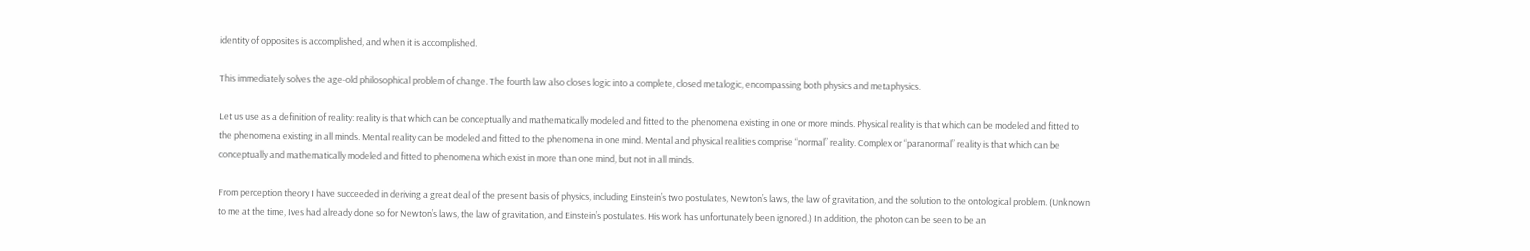identity of opposites is accomplished, and when it is accomplished.

This immediately solves the age-old philosophical problem of change. The fourth law also closes logic into a complete, closed metalogic, encompassing both physics and metaphysics.

Let us use as a definition of reality: reality is that which can be conceptually and mathematically modeled and fitted to the phenomena existing in one or more minds. Physical reality is that which can be modeled and fitted to the phenomena existing in all minds. Mental reality can be modeled and fitted to the phenomena in one mind. Mental and physical realities comprise “normal” reality. Complex or “paranormal” reality is that which can be conceptually and mathematically modeled and fitted to phenomena which exist in more than one mind, but not in all minds.

From perception theory I have succeeded in deriving a great deal of the present basis of physics, including Einstein’s two postulates, Newton’s laws, the law of gravitation, and the solution to the ontological problem. (Unknown to me at the time, Ives had already done so for Newton’s laws, the law of gravitation, and Einstein’s postulates. His work has unfortunately been ignored.) In addition, the photon can be seen to be an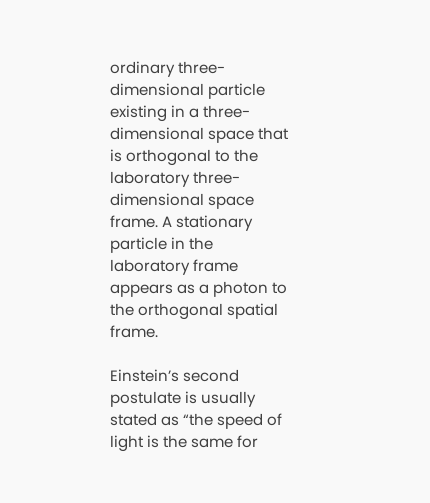ordinary three-dimensional particle existing in a three-dimensional space that is orthogonal to the laboratory three-dimensional space frame. A stationary particle in the laboratory frame appears as a photon to the orthogonal spatial frame.

Einstein’s second postulate is usually stated as “the speed of light is the same for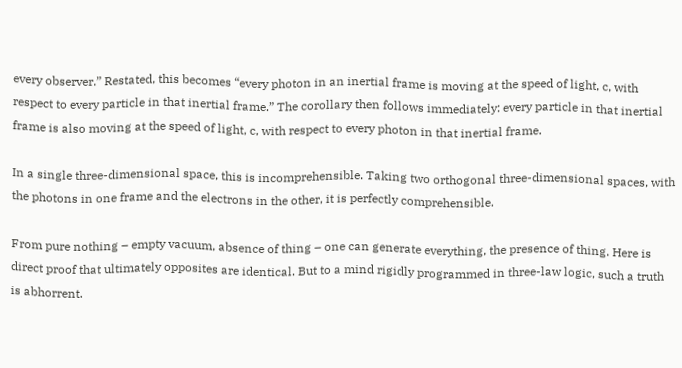every observer.” Restated, this becomes “every photon in an inertial frame is moving at the speed of light, c, with respect to every particle in that inertial frame.” The corollary then follows immediately: every particle in that inertial frame is also moving at the speed of light, c, with respect to every photon in that inertial frame.

In a single three-dimensional space, this is incomprehensible. Taking two orthogonal three-dimensional spaces, with the photons in one frame and the electrons in the other, it is perfectly comprehensible.

From pure nothing – empty vacuum, absence of thing – one can generate everything, the presence of thing. Here is direct proof that ultimately opposites are identical. But to a mind rigidly programmed in three-law logic, such a truth is abhorrent.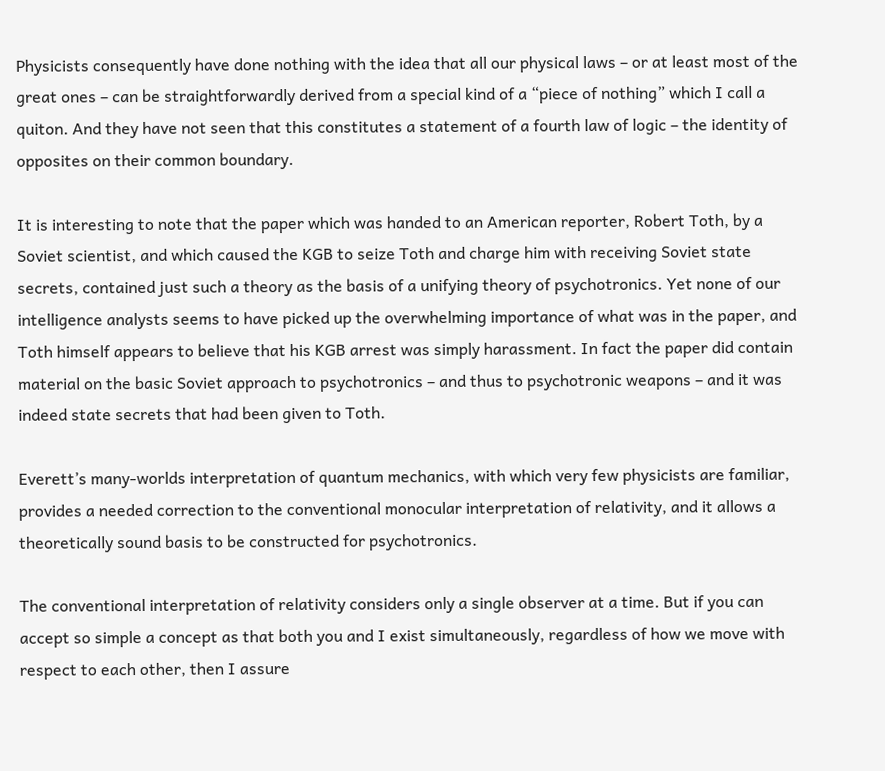Physicists consequently have done nothing with the idea that all our physical laws – or at least most of the great ones – can be straightforwardly derived from a special kind of a “piece of nothing” which I call a quiton. And they have not seen that this constitutes a statement of a fourth law of logic – the identity of opposites on their common boundary.

It is interesting to note that the paper which was handed to an American reporter, Robert Toth, by a Soviet scientist, and which caused the KGB to seize Toth and charge him with receiving Soviet state secrets, contained just such a theory as the basis of a unifying theory of psychotronics. Yet none of our intelligence analysts seems to have picked up the overwhelming importance of what was in the paper, and Toth himself appears to believe that his KGB arrest was simply harassment. In fact the paper did contain material on the basic Soviet approach to psychotronics – and thus to psychotronic weapons – and it was indeed state secrets that had been given to Toth.

Everett’s many-worlds interpretation of quantum mechanics, with which very few physicists are familiar, provides a needed correction to the conventional monocular interpretation of relativity, and it allows a theoretically sound basis to be constructed for psychotronics.

The conventional interpretation of relativity considers only a single observer at a time. But if you can accept so simple a concept as that both you and I exist simultaneously, regardless of how we move with respect to each other, then I assure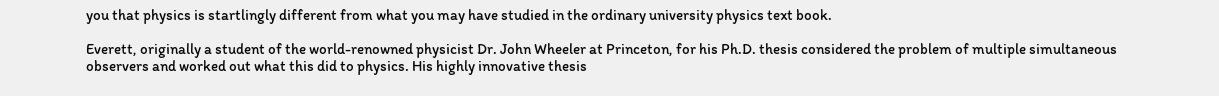you that physics is startlingly different from what you may have studied in the ordinary university physics text book.

Everett, originally a student of the world-renowned physicist Dr. John Wheeler at Princeton, for his Ph.D. thesis considered the problem of multiple simultaneous observers and worked out what this did to physics. His highly innovative thesis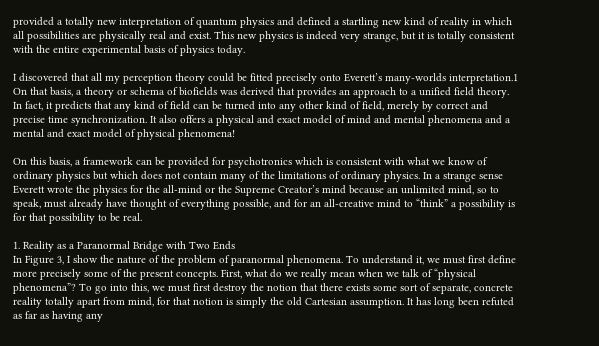provided a totally new interpretation of quantum physics and defined a startling new kind of reality in which all possibilities are physically real and exist. This new physics is indeed very strange, but it is totally consistent with the entire experimental basis of physics today.

I discovered that all my perception theory could be fitted precisely onto Everett’s many-worlds interpretation.1 On that basis, a theory or schema of biofields was derived that provides an approach to a unified field theory. In fact, it predicts that any kind of field can be turned into any other kind of field, merely by correct and precise time synchronization. It also offers a physical and exact model of mind and mental phenomena and a mental and exact model of physical phenomena!

On this basis, a framework can be provided for psychotronics which is consistent with what we know of ordinary physics but which does not contain many of the limitations of ordinary physics. In a strange sense Everett wrote the physics for the all-mind or the Supreme Creator’s mind because an unlimited mind, so to speak, must already have thought of everything possible, and for an all-creative mind to “think” a possibility is for that possibility to be real.

1. Reality as a Paranormal Bridge with Two Ends
In Figure 3, I show the nature of the problem of paranormal phenomena. To understand it, we must first define more precisely some of the present concepts. First, what do we really mean when we talk of “physical phenomena”? To go into this, we must first destroy the notion that there exists some sort of separate, concrete reality totally apart from mind, for that notion is simply the old Cartesian assumption. It has long been refuted as far as having any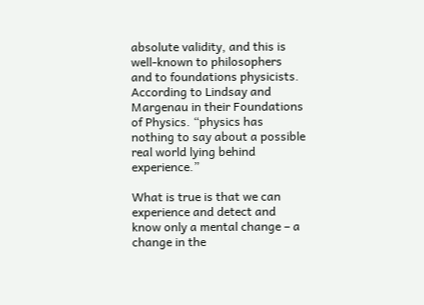absolute validity, and this is well-known to philosophers and to foundations physicists. According to Lindsay and Margenau in their Foundations of Physics. “physics has nothing to say about a possible real world lying behind experience.”

What is true is that we can experience and detect and know only a mental change – a change in the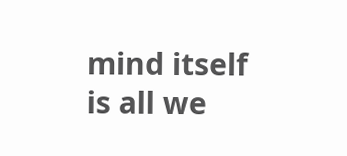mind itself is all we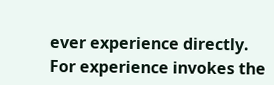ever experience directly. For experience invokes the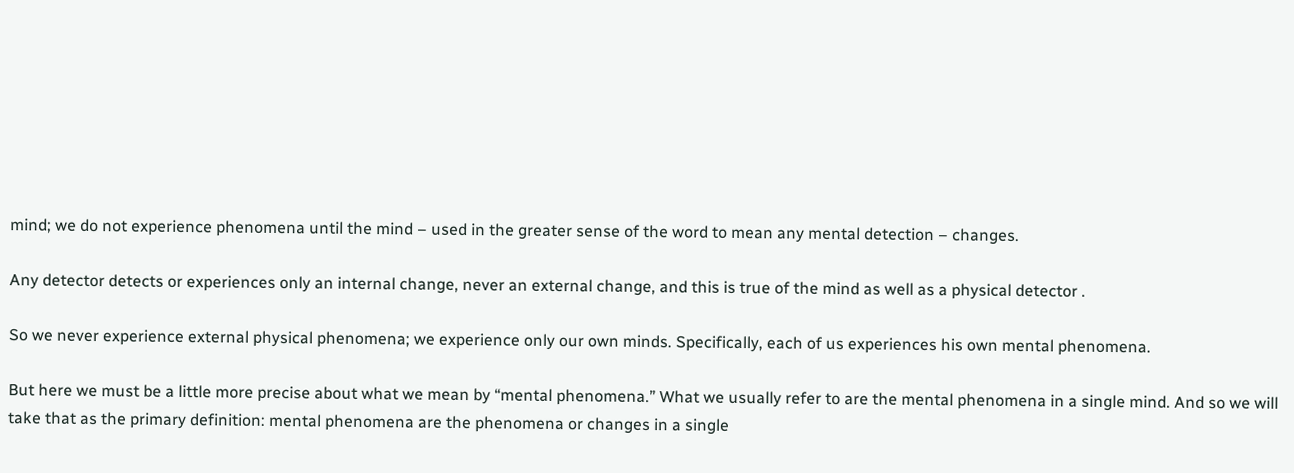mind; we do not experience phenomena until the mind – used in the greater sense of the word to mean any mental detection – changes.

Any detector detects or experiences only an internal change, never an external change, and this is true of the mind as well as a physical detector .

So we never experience external physical phenomena; we experience only our own minds. Specifically, each of us experiences his own mental phenomena.

But here we must be a little more precise about what we mean by “mental phenomena.” What we usually refer to are the mental phenomena in a single mind. And so we will take that as the primary definition: mental phenomena are the phenomena or changes in a single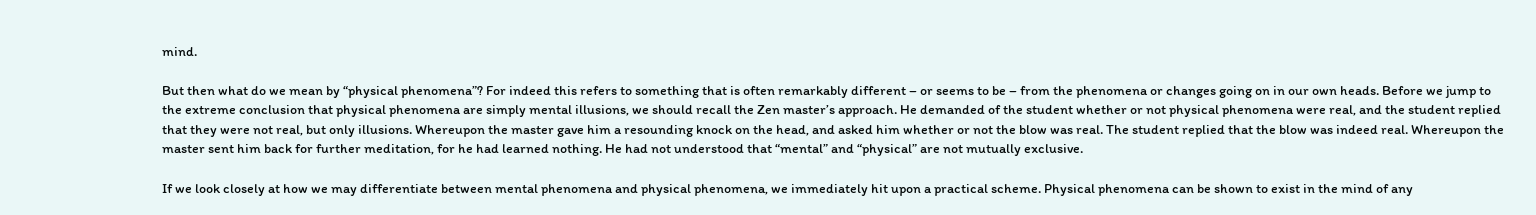mind.

But then what do we mean by “physical phenomena”? For indeed this refers to something that is often remarkably different – or seems to be – from the phenomena or changes going on in our own heads. Before we jump to the extreme conclusion that physical phenomena are simply mental illusions, we should recall the Zen master’s approach. He demanded of the student whether or not physical phenomena were real, and the student replied that they were not real, but only illusions. Whereupon the master gave him a resounding knock on the head, and asked him whether or not the blow was real. The student replied that the blow was indeed real. Whereupon the master sent him back for further meditation, for he had learned nothing. He had not understood that “mental” and “physical” are not mutually exclusive.

If we look closely at how we may differentiate between mental phenomena and physical phenomena, we immediately hit upon a practical scheme. Physical phenomena can be shown to exist in the mind of any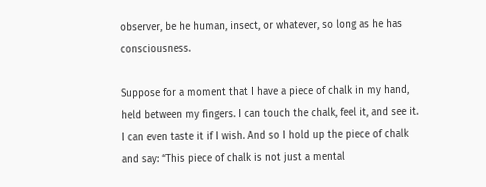observer, be he human, insect, or whatever, so long as he has consciousness.

Suppose for a moment that I have a piece of chalk in my hand, held between my fingers. I can touch the chalk, feel it, and see it. I can even taste it if I wish. And so I hold up the piece of chalk and say: “This piece of chalk is not just a mental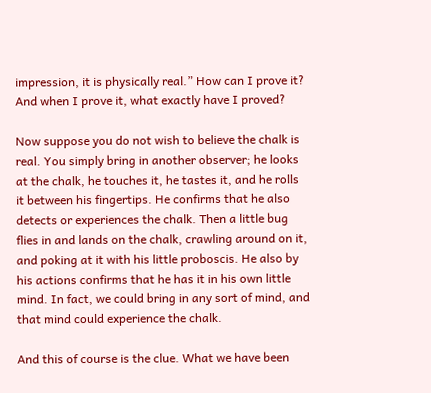impression, it is physically real.” How can I prove it? And when I prove it, what exactly have I proved?

Now suppose you do not wish to believe the chalk is real. You simply bring in another observer; he looks at the chalk, he touches it, he tastes it, and he rolls it between his fingertips. He confirms that he also detects or experiences the chalk. Then a little bug flies in and lands on the chalk, crawling around on it, and poking at it with his little proboscis. He also by his actions confirms that he has it in his own little mind. In fact, we could bring in any sort of mind, and that mind could experience the chalk.

And this of course is the clue. What we have been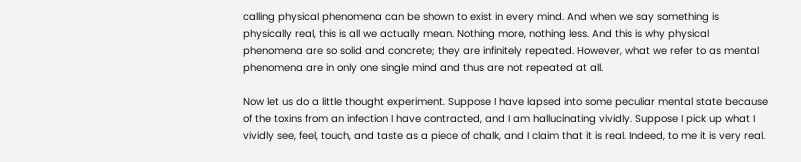calling physical phenomena can be shown to exist in every mind. And when we say something is physically real, this is all we actually mean. Nothing more, nothing less. And this is why physical phenomena are so solid and concrete; they are infinitely repeated. However, what we refer to as mental phenomena are in only one single mind and thus are not repeated at all.

Now let us do a little thought experiment. Suppose I have lapsed into some peculiar mental state because of the toxins from an infection I have contracted, and I am hallucinating vividly. Suppose I pick up what I vividly see, feel, touch, and taste as a piece of chalk, and I claim that it is real. Indeed, to me it is very real.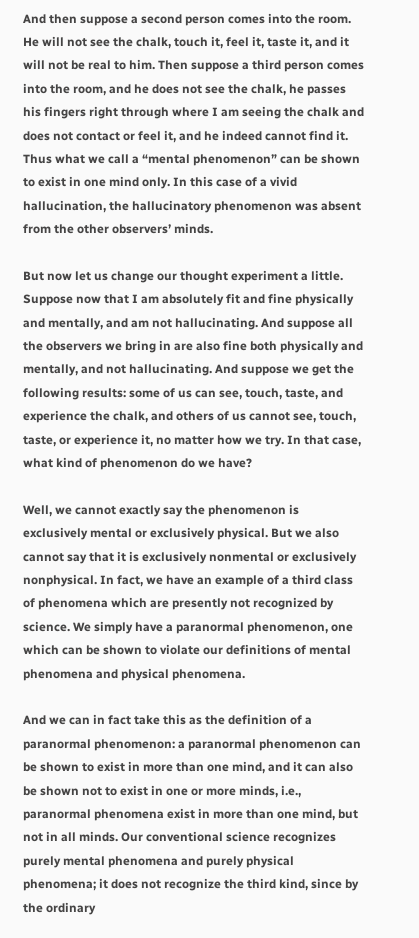And then suppose a second person comes into the room. He will not see the chalk, touch it, feel it, taste it, and it will not be real to him. Then suppose a third person comes into the room, and he does not see the chalk, he passes his fingers right through where I am seeing the chalk and does not contact or feel it, and he indeed cannot find it. Thus what we call a “mental phenomenon” can be shown to exist in one mind only. In this case of a vivid hallucination, the hallucinatory phenomenon was absent from the other observers’ minds.

But now let us change our thought experiment a little. Suppose now that I am absolutely fit and fine physically and mentally, and am not hallucinating. And suppose all the observers we bring in are also fine both physically and mentally, and not hallucinating. And suppose we get the following results: some of us can see, touch, taste, and experience the chalk, and others of us cannot see, touch, taste, or experience it, no matter how we try. In that case, what kind of phenomenon do we have?

Well, we cannot exactly say the phenomenon is exclusively mental or exclusively physical. But we also cannot say that it is exclusively nonmental or exclusively nonphysical. In fact, we have an example of a third class of phenomena which are presently not recognized by science. We simply have a paranormal phenomenon, one which can be shown to violate our definitions of mental phenomena and physical phenomena.

And we can in fact take this as the definition of a paranormal phenomenon: a paranormal phenomenon can be shown to exist in more than one mind, and it can also be shown not to exist in one or more minds, i.e., paranormal phenomena exist in more than one mind, but not in all minds. Our conventional science recognizes purely mental phenomena and purely physical phenomena; it does not recognize the third kind, since by the ordinary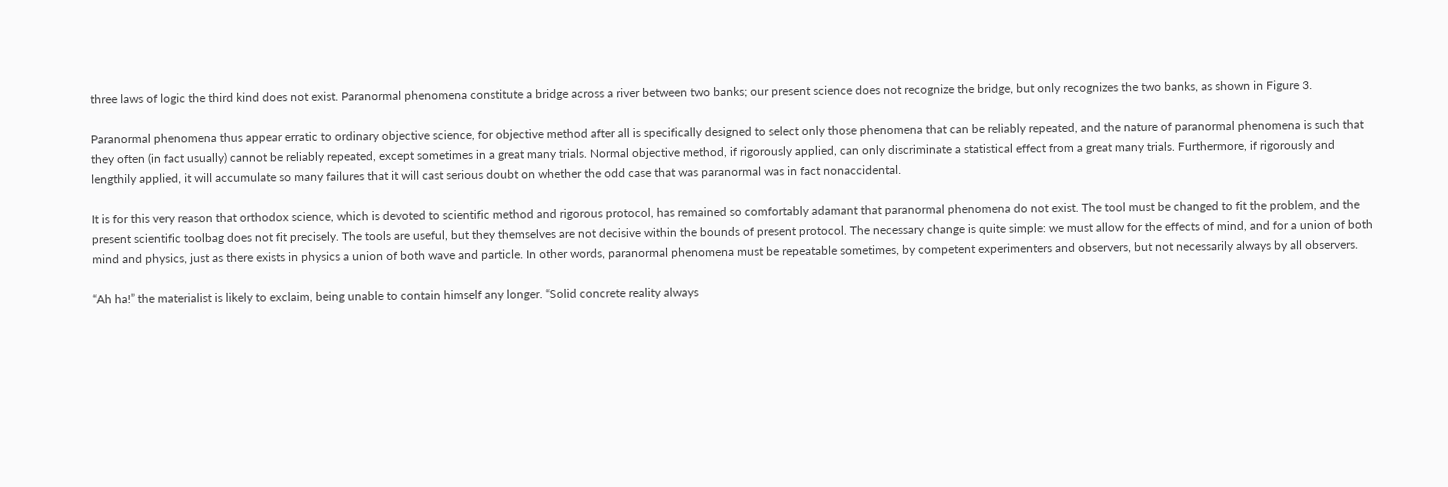three laws of logic the third kind does not exist. Paranormal phenomena constitute a bridge across a river between two banks; our present science does not recognize the bridge, but only recognizes the two banks, as shown in Figure 3.

Paranormal phenomena thus appear erratic to ordinary objective science, for objective method after all is specifically designed to select only those phenomena that can be reliably repeated, and the nature of paranormal phenomena is such that they often (in fact usually) cannot be reliably repeated, except sometimes in a great many trials. Normal objective method, if rigorously applied, can only discriminate a statistical effect from a great many trials. Furthermore, if rigorously and lengthily applied, it will accumulate so many failures that it will cast serious doubt on whether the odd case that was paranormal was in fact nonaccidental.

It is for this very reason that orthodox science, which is devoted to scientific method and rigorous protocol, has remained so comfortably adamant that paranormal phenomena do not exist. The tool must be changed to fit the problem, and the present scientific toolbag does not fit precisely. The tools are useful, but they themselves are not decisive within the bounds of present protocol. The necessary change is quite simple: we must allow for the effects of mind, and for a union of both mind and physics, just as there exists in physics a union of both wave and particle. In other words, paranormal phenomena must be repeatable sometimes, by competent experimenters and observers, but not necessarily always by all observers.

“Ah ha!” the materialist is likely to exclaim, being unable to contain himself any longer. “Solid concrete reality always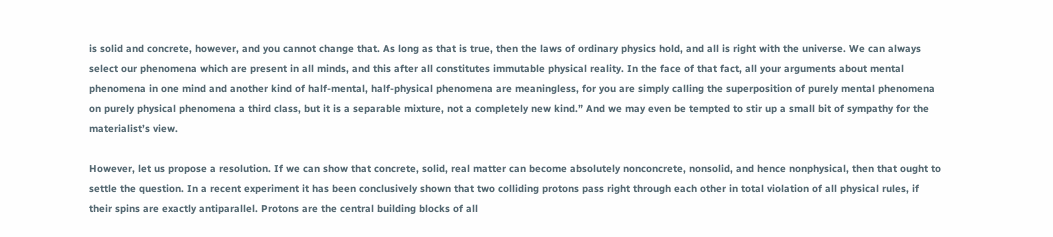is solid and concrete, however, and you cannot change that. As long as that is true, then the laws of ordinary physics hold, and all is right with the universe. We can always select our phenomena which are present in all minds, and this after all constitutes immutable physical reality. In the face of that fact, all your arguments about mental phenomena in one mind and another kind of half-mental, half-physical phenomena are meaningless, for you are simply calling the superposition of purely mental phenomena on purely physical phenomena a third class, but it is a separable mixture, not a completely new kind.” And we may even be tempted to stir up a small bit of sympathy for the materialist’s view.

However, let us propose a resolution. If we can show that concrete, solid, real matter can become absolutely nonconcrete, nonsolid, and hence nonphysical, then that ought to settle the question. In a recent experiment it has been conclusively shown that two colliding protons pass right through each other in total violation of all physical rules, if their spins are exactly antiparallel. Protons are the central building blocks of all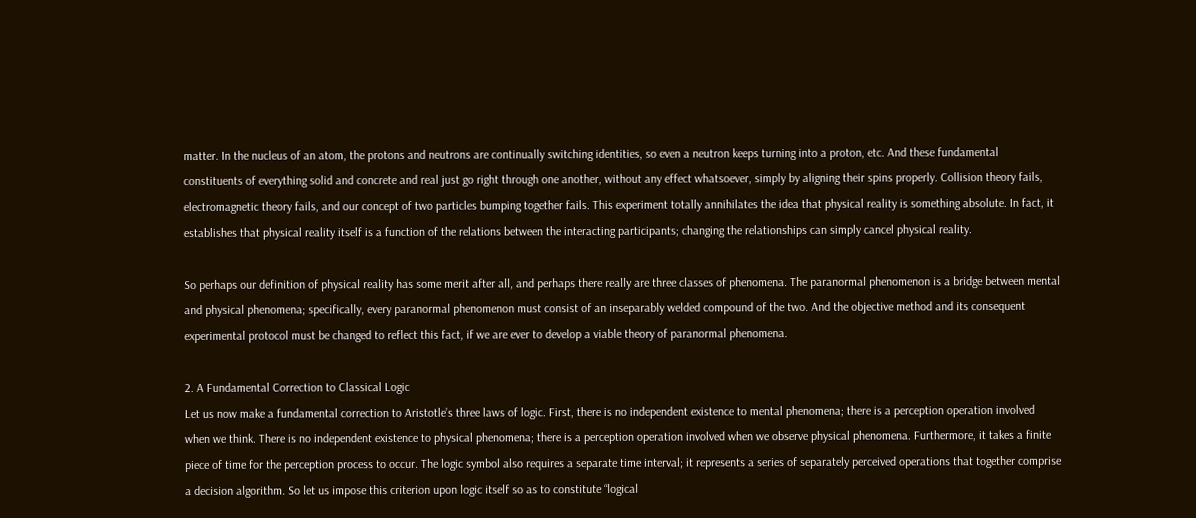matter. In the nucleus of an atom, the protons and neutrons are continually switching identities, so even a neutron keeps turning into a proton, etc. And these fundamental constituents of everything solid and concrete and real just go right through one another, without any effect whatsoever, simply by aligning their spins properly. Collision theory fails, electromagnetic theory fails, and our concept of two particles bumping together fails. This experiment totally annihilates the idea that physical reality is something absolute. In fact, it establishes that physical reality itself is a function of the relations between the interacting participants; changing the relationships can simply cancel physical reality.

So perhaps our definition of physical reality has some merit after all, and perhaps there really are three classes of phenomena. The paranormal phenomenon is a bridge between mental and physical phenomena; specifically, every paranormal phenomenon must consist of an inseparably welded compound of the two. And the objective method and its consequent experimental protocol must be changed to reflect this fact, if we are ever to develop a viable theory of paranormal phenomena.

2. A Fundamental Correction to Classical Logic
Let us now make a fundamental correction to Aristotle’s three laws of logic. First, there is no independent existence to mental phenomena; there is a perception operation involved when we think. There is no independent existence to physical phenomena; there is a perception operation involved when we observe physical phenomena. Furthermore, it takes a finite piece of time for the perception process to occur. The logic symbol also requires a separate time interval; it represents a series of separately perceived operations that together comprise a decision algorithm. So let us impose this criterion upon logic itself so as to constitute “logical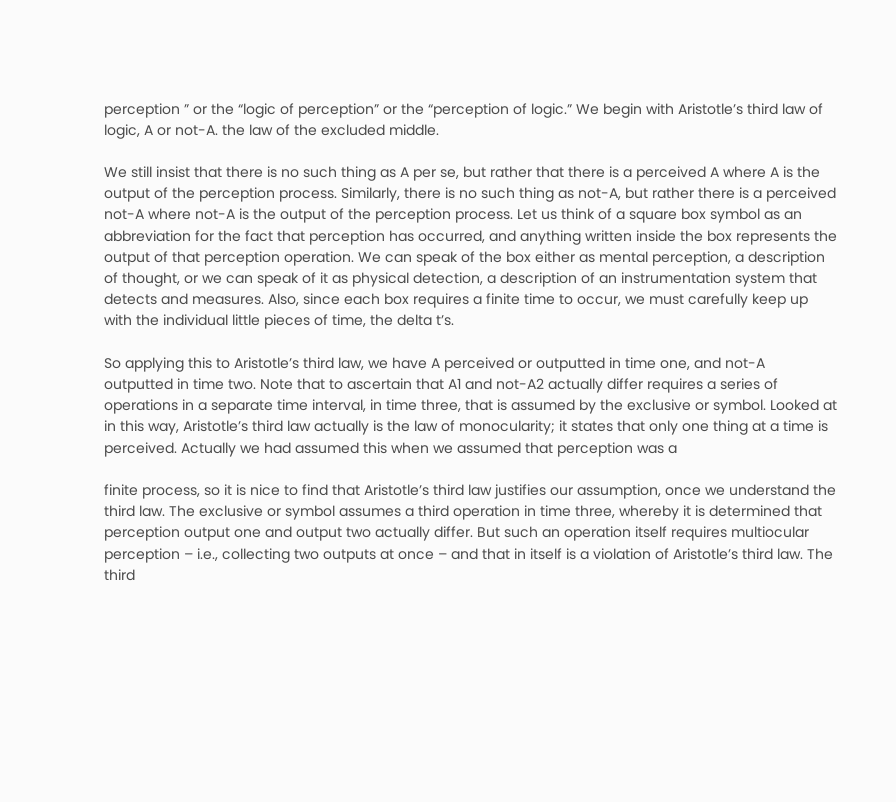perception ” or the “logic of perception” or the “perception of logic.” We begin with Aristotle’s third law of logic, A or not-A. the law of the excluded middle.

We still insist that there is no such thing as A per se, but rather that there is a perceived A where A is the output of the perception process. Similarly, there is no such thing as not-A, but rather there is a perceived not-A where not-A is the output of the perception process. Let us think of a square box symbol as an abbreviation for the fact that perception has occurred, and anything written inside the box represents the output of that perception operation. We can speak of the box either as mental perception, a description of thought, or we can speak of it as physical detection, a description of an instrumentation system that detects and measures. Also, since each box requires a finite time to occur, we must carefully keep up with the individual little pieces of time, the delta t’s.

So applying this to Aristotle’s third law, we have A perceived or outputted in time one, and not-A outputted in time two. Note that to ascertain that A1 and not-A2 actually differ requires a series of operations in a separate time interval, in time three, that is assumed by the exclusive or symbol. Looked at in this way, Aristotle’s third law actually is the law of monocularity; it states that only one thing at a time is perceived. Actually we had assumed this when we assumed that perception was a

finite process, so it is nice to find that Aristotle’s third law justifies our assumption, once we understand the third law. The exclusive or symbol assumes a third operation in time three, whereby it is determined that perception output one and output two actually differ. But such an operation itself requires multiocular perception – i.e., collecting two outputs at once – and that in itself is a violation of Aristotle’s third law. The third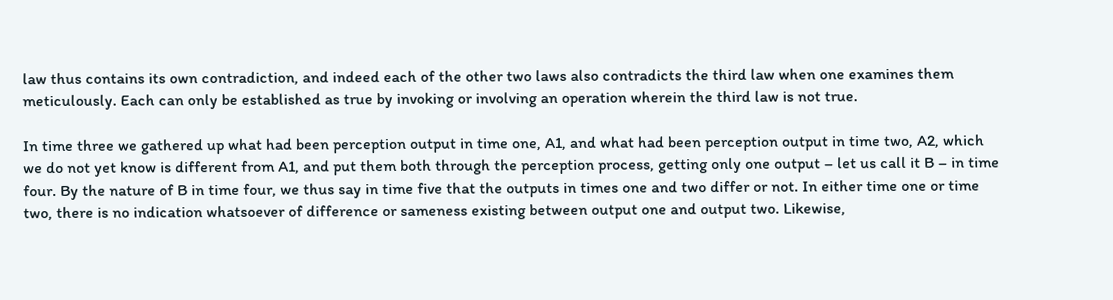law thus contains its own contradiction, and indeed each of the other two laws also contradicts the third law when one examines them meticulously. Each can only be established as true by invoking or involving an operation wherein the third law is not true.

In time three we gathered up what had been perception output in time one, A1, and what had been perception output in time two, A2, which we do not yet know is different from A1, and put them both through the perception process, getting only one output – let us call it B – in time four. By the nature of B in time four, we thus say in time five that the outputs in times one and two differ or not. In either time one or time two, there is no indication whatsoever of difference or sameness existing between output one and output two. Likewise,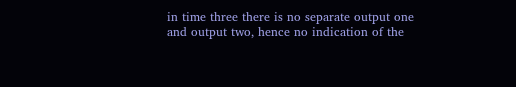in time three there is no separate output one and output two, hence no indication of the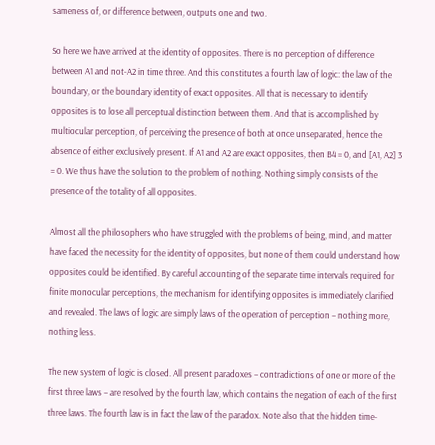sameness of, or difference between, outputs one and two.

So here we have arrived at the identity of opposites. There is no perception of difference between A1 and not-A2 in time three. And this constitutes a fourth law of logic: the law of the boundary, or the boundary identity of exact opposites. All that is necessary to identify opposites is to lose all perceptual distinction between them. And that is accomplished by multiocular perception, of perceiving the presence of both at once unseparated, hence the absence of either exclusively present. If A1 and A2 are exact opposites, then B4 = 0, and [A1, A2] 3 = 0. We thus have the solution to the problem of nothing. Nothing simply consists of the presence of the totality of all opposites.

Almost all the philosophers who have struggled with the problems of being, mind, and matter have faced the necessity for the identity of opposites, but none of them could understand how opposites could be identified. By careful accounting of the separate time intervals required for finite monocular perceptions, the mechanism for identifying opposites is immediately clarified and revealed. The laws of logic are simply laws of the operation of perception – nothing more, nothing less.

The new system of logic is closed. All present paradoxes – contradictions of one or more of the first three laws – are resolved by the fourth law, which contains the negation of each of the first three laws. The fourth law is in fact the law of the paradox. Note also that the hidden time-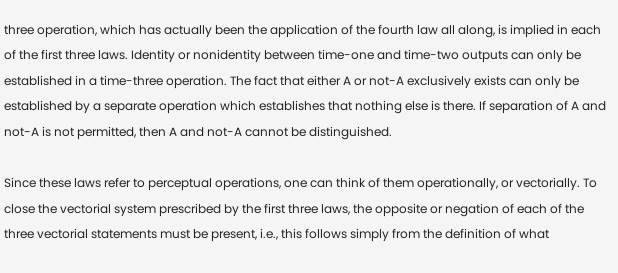three operation, which has actually been the application of the fourth law all along, is implied in each of the first three laws. Identity or nonidentity between time-one and time-two outputs can only be established in a time-three operation. The fact that either A or not-A exclusively exists can only be established by a separate operation which establishes that nothing else is there. If separation of A and not-A is not permitted, then A and not-A cannot be distinguished.

Since these laws refer to perceptual operations, one can think of them operationally, or vectorially. To close the vectorial system prescribed by the first three laws, the opposite or negation of each of the three vectorial statements must be present, i.e., this follows simply from the definition of what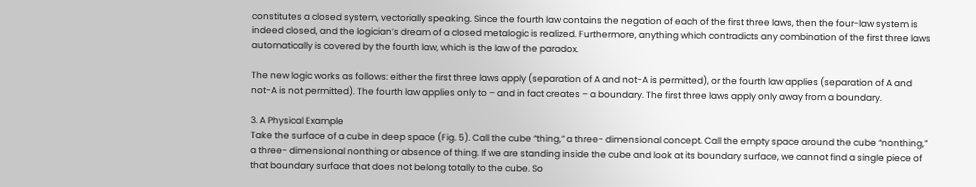constitutes a closed system, vectorially speaking. Since the fourth law contains the negation of each of the first three laws, then the four-law system is indeed closed, and the logician’s dream of a closed metalogic is realized. Furthermore, anything which contradicts any combination of the first three laws automatically is covered by the fourth law, which is the law of the paradox.

The new logic works as follows: either the first three laws apply (separation of A and not-A is permitted), or the fourth law applies (separation of A and not-A is not permitted). The fourth law applies only to – and in fact creates – a boundary. The first three laws apply only away from a boundary.

3. A Physical Example
Take the surface of a cube in deep space (Fig. 5). Call the cube “thing,” a three- dimensional concept. Call the empty space around the cube “nonthing,” a three- dimensional nonthing or absence of thing. If we are standing inside the cube and look at its boundary surface, we cannot find a single piece of that boundary surface that does not belong totally to the cube. So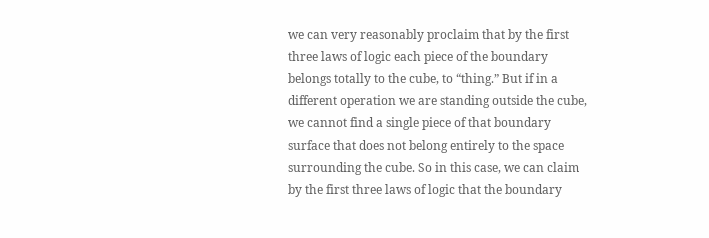we can very reasonably proclaim that by the first three laws of logic each piece of the boundary belongs totally to the cube, to “thing.” But if in a different operation we are standing outside the cube, we cannot find a single piece of that boundary surface that does not belong entirely to the space surrounding the cube. So in this case, we can claim by the first three laws of logic that the boundary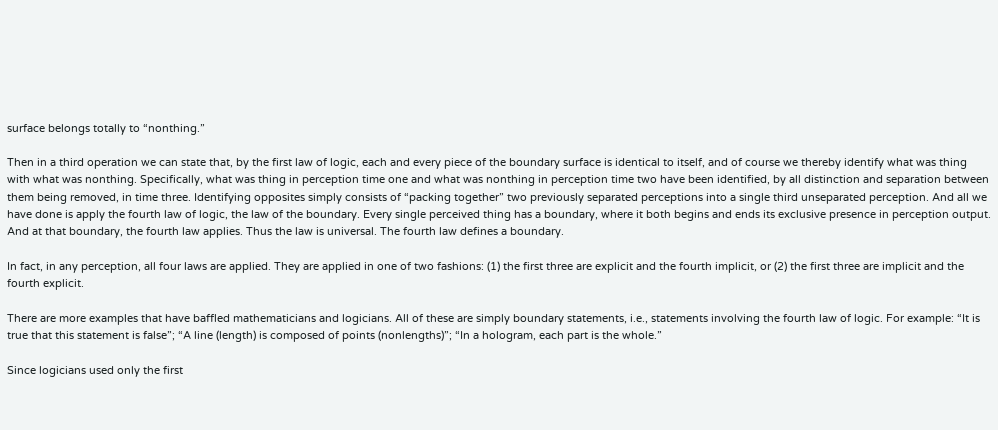surface belongs totally to “nonthing.”

Then in a third operation we can state that, by the first law of logic, each and every piece of the boundary surface is identical to itself, and of course we thereby identify what was thing with what was nonthing. Specifically, what was thing in perception time one and what was nonthing in perception time two have been identified, by all distinction and separation between them being removed, in time three. Identifying opposites simply consists of “packing together” two previously separated perceptions into a single third unseparated perception. And all we have done is apply the fourth law of logic, the law of the boundary. Every single perceived thing has a boundary, where it both begins and ends its exclusive presence in perception output. And at that boundary, the fourth law applies. Thus the law is universal. The fourth law defines a boundary.

In fact, in any perception, all four laws are applied. They are applied in one of two fashions: (1) the first three are explicit and the fourth implicit, or (2) the first three are implicit and the fourth explicit.

There are more examples that have baffled mathematicians and logicians. All of these are simply boundary statements, i.e., statements involving the fourth law of logic. For example: “It is true that this statement is false”; “A line (length) is composed of points (nonlengths)”; “In a hologram, each part is the whole.”

Since logicians used only the first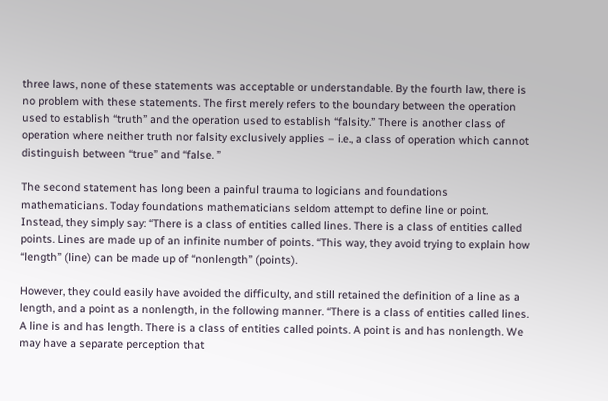three laws, none of these statements was acceptable or understandable. By the fourth law, there is no problem with these statements. The first merely refers to the boundary between the operation used to establish “truth” and the operation used to establish “falsity.” There is another class of operation where neither truth nor falsity exclusively applies – i.e., a class of operation which cannot distinguish between “true” and “false. ”

The second statement has long been a painful trauma to logicians and foundations mathematicians. Today foundations mathematicians seldom attempt to define line or point. Instead, they simply say: “There is a class of entities called lines. There is a class of entities called points. Lines are made up of an infinite number of points. “This way, they avoid trying to explain how “length” (line) can be made up of “nonlength” (points).

However, they could easily have avoided the difficulty, and still retained the definition of a line as a length, and a point as a nonlength, in the following manner. “There is a class of entities called lines. A line is and has length. There is a class of entities called points. A point is and has nonlength. We may have a separate perception that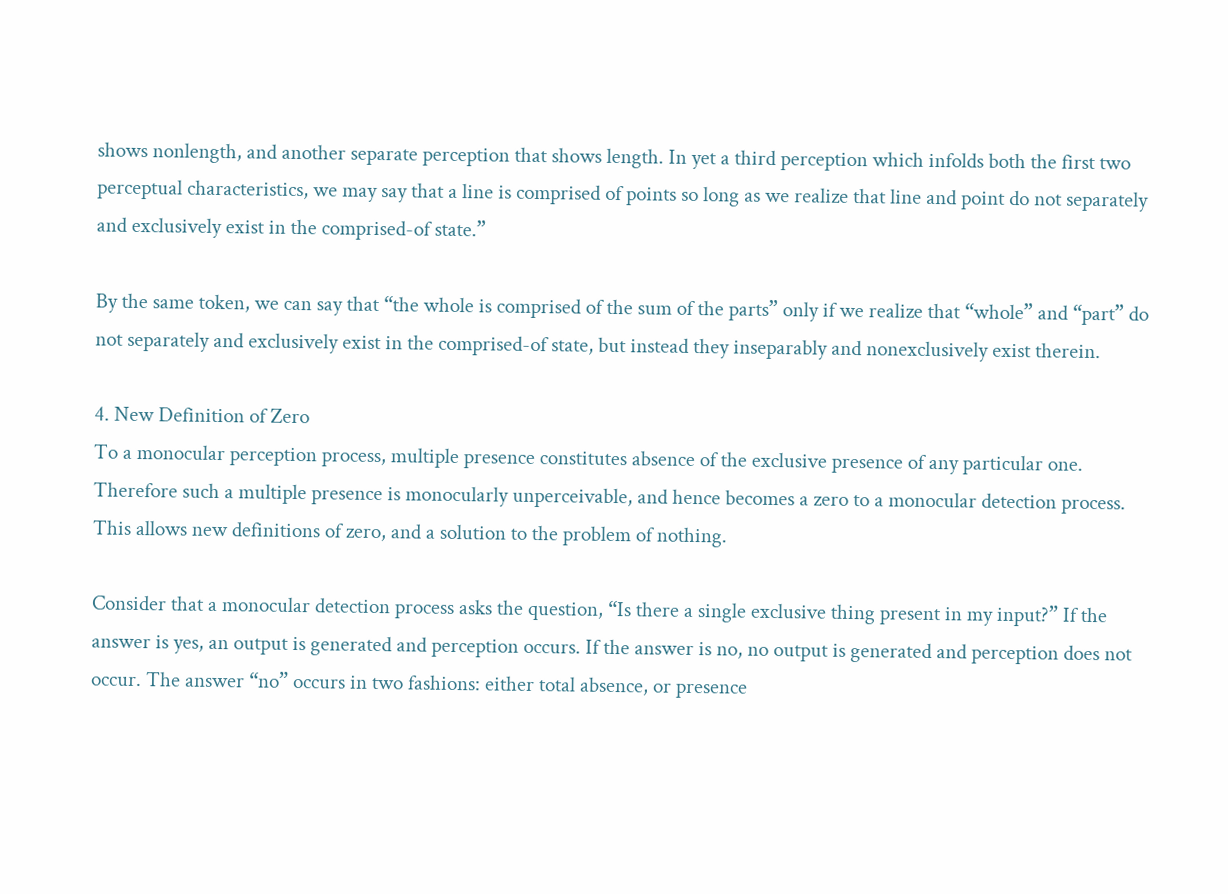shows nonlength, and another separate perception that shows length. In yet a third perception which infolds both the first two perceptual characteristics, we may say that a line is comprised of points so long as we realize that line and point do not separately and exclusively exist in the comprised-of state.”

By the same token, we can say that “the whole is comprised of the sum of the parts” only if we realize that “whole” and “part” do not separately and exclusively exist in the comprised-of state, but instead they inseparably and nonexclusively exist therein.

4. New Definition of Zero
To a monocular perception process, multiple presence constitutes absence of the exclusive presence of any particular one. Therefore such a multiple presence is monocularly unperceivable, and hence becomes a zero to a monocular detection process. This allows new definitions of zero, and a solution to the problem of nothing.

Consider that a monocular detection process asks the question, “Is there a single exclusive thing present in my input?” If the answer is yes, an output is generated and perception occurs. If the answer is no, no output is generated and perception does not occur. The answer “no” occurs in two fashions: either total absence, or presence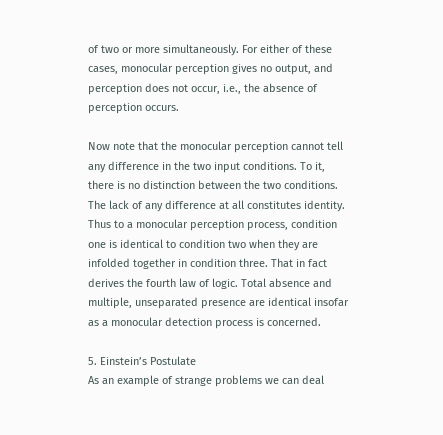of two or more simultaneously. For either of these cases, monocular perception gives no output, and perception does not occur, i.e., the absence of perception occurs.

Now note that the monocular perception cannot tell any difference in the two input conditions. To it, there is no distinction between the two conditions. The lack of any difference at all constitutes identity. Thus to a monocular perception process, condition one is identical to condition two when they are infolded together in condition three. That in fact derives the fourth law of logic. Total absence and multiple, unseparated presence are identical insofar as a monocular detection process is concerned.

5. Einstein’s Postulate
As an example of strange problems we can deal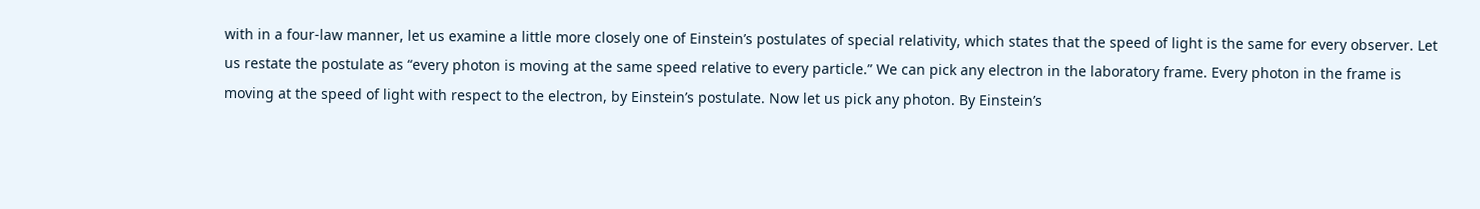with in a four-law manner, let us examine a little more closely one of Einstein’s postulates of special relativity, which states that the speed of light is the same for every observer. Let us restate the postulate as “every photon is moving at the same speed relative to every particle.” We can pick any electron in the laboratory frame. Every photon in the frame is moving at the speed of light with respect to the electron, by Einstein’s postulate. Now let us pick any photon. By Einstein’s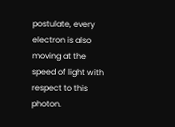postulate, every electron is also moving at the speed of light with respect to this photon.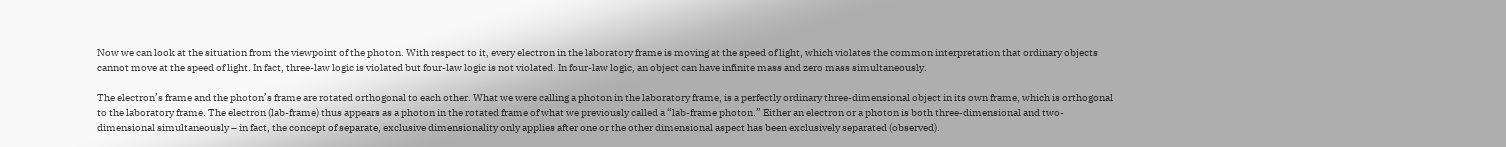Now we can look at the situation from the viewpoint of the photon. With respect to it, every electron in the laboratory frame is moving at the speed of light, which violates the common interpretation that ordinary objects cannot move at the speed of light. In fact, three-law logic is violated but four-law logic is not violated. In four-law logic, an object can have infinite mass and zero mass simultaneously.

The electron’s frame and the photon’s frame are rotated orthogonal to each other. What we were calling a photon in the laboratory frame, is a perfectly ordinary three-dimensional object in its own frame, which is orthogonal to the laboratory frame. The electron (lab-frame) thus appears as a photon in the rotated frame of what we previously called a “lab-frame photon.” Either an electron or a photon is both three-dimensional and two-dimensional simultaneously – in fact, the concept of separate, exclusive dimensionality only applies after one or the other dimensional aspect has been exclusively separated (observed).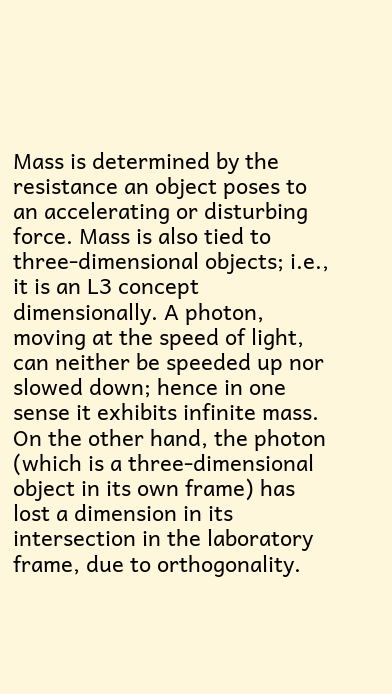Mass is determined by the resistance an object poses to an accelerating or disturbing force. Mass is also tied to three-dimensional objects; i.e., it is an L3 concept dimensionally. A photon, moving at the speed of light, can neither be speeded up nor slowed down; hence in one sense it exhibits infinite mass. On the other hand, the photon (which is a three-dimensional object in its own frame) has lost a dimension in its intersection in the laboratory frame, due to orthogonality.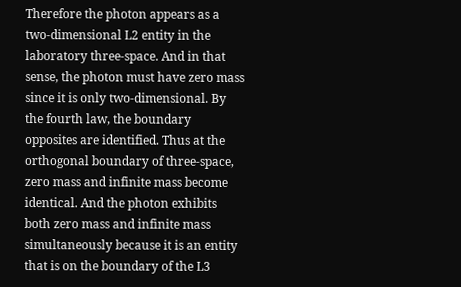Therefore the photon appears as a two-dimensional L2 entity in the laboratory three-space. And in that sense, the photon must have zero mass since it is only two-dimensional. By the fourth law, the boundary opposites are identified. Thus at the orthogonal boundary of three-space, zero mass and infinite mass become identical. And the photon exhibits both zero mass and infinite mass simultaneously because it is an entity that is on the boundary of the L3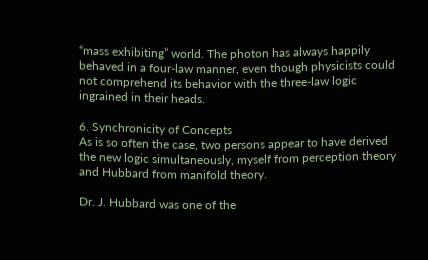“mass exhibiting” world. The photon has always happily behaved in a four-law manner, even though physicists could not comprehend its behavior with the three-law logic ingrained in their heads.

6. Synchronicity of Concepts
As is so often the case, two persons appear to have derived the new logic simultaneously, myself from perception theory and Hubbard from manifold theory.

Dr. J. Hubbard was one of the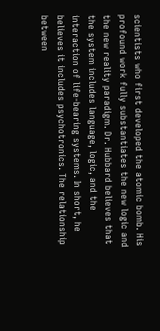scientists who first developed the atomic bomb. His profound work fully substantiates the new logic and the new reality paradigm. Dr. Hubbard believes that the system includes language, logic, and the interaction of life-bearing systems. In short, he believes it includes psychotronics. The relationship between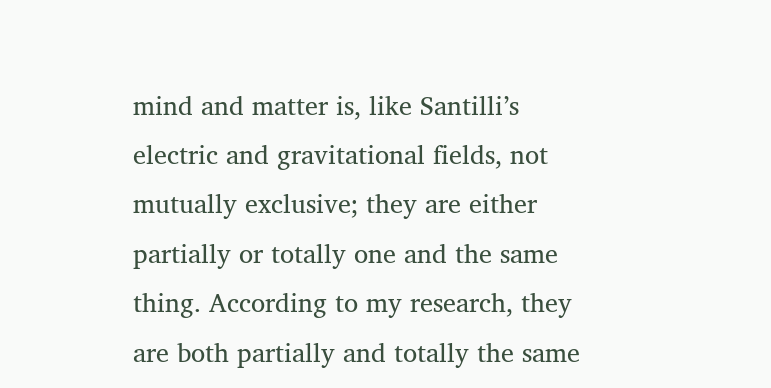mind and matter is, like Santilli’s electric and gravitational fields, not mutually exclusive; they are either partially or totally one and the same thing. According to my research, they are both partially and totally the same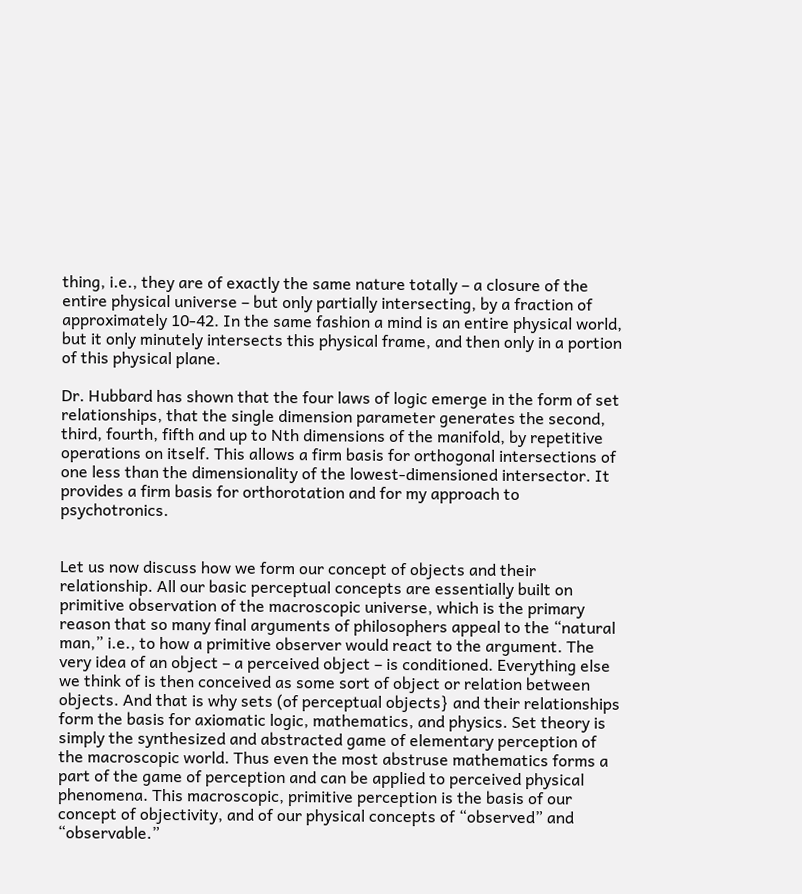thing, i.e., they are of exactly the same nature totally – a closure of the entire physical universe – but only partially intersecting, by a fraction of approximately 10-42. In the same fashion a mind is an entire physical world, but it only minutely intersects this physical frame, and then only in a portion of this physical plane.

Dr. Hubbard has shown that the four laws of logic emerge in the form of set relationships, that the single dimension parameter generates the second, third, fourth, fifth and up to Nth dimensions of the manifold, by repetitive operations on itself. This allows a firm basis for orthogonal intersections of one less than the dimensionality of the lowest-dimensioned intersector. It provides a firm basis for orthorotation and for my approach to psychotronics.


Let us now discuss how we form our concept of objects and their relationship. All our basic perceptual concepts are essentially built on primitive observation of the macroscopic universe, which is the primary reason that so many final arguments of philosophers appeal to the “natural man,” i.e., to how a primitive observer would react to the argument. The very idea of an object – a perceived object – is conditioned. Everything else we think of is then conceived as some sort of object or relation between objects. And that is why sets (of perceptual objects} and their relationships form the basis for axiomatic logic, mathematics, and physics. Set theory is simply the synthesized and abstracted game of elementary perception of the macroscopic world. Thus even the most abstruse mathematics forms a part of the game of perception and can be applied to perceived physical phenomena. This macroscopic, primitive perception is the basis of our concept of objectivity, and of our physical concepts of “observed” and “observable.”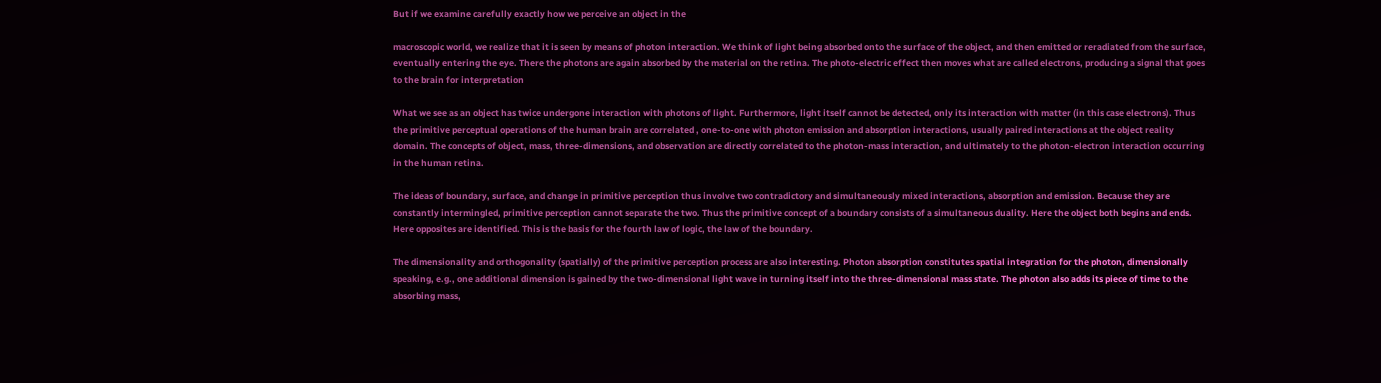But if we examine carefully exactly how we perceive an object in the

macroscopic world, we realize that it is seen by means of photon interaction. We think of light being absorbed onto the surface of the object, and then emitted or reradiated from the surface, eventually entering the eye. There the photons are again absorbed by the material on the retina. The photo-electric effect then moves what are called electrons, producing a signal that goes to the brain for interpretation

What we see as an object has twice undergone interaction with photons of light. Furthermore, light itself cannot be detected, only its interaction with matter (in this case electrons). Thus the primitive perceptual operations of the human brain are correlated , one-to-one with photon emission and absorption interactions, usually paired interactions at the object reality domain. The concepts of object, mass, three-dimensions, and observation are directly correlated to the photon-mass interaction, and ultimately to the photon-electron interaction occurring in the human retina.

The ideas of boundary, surface, and change in primitive perception thus involve two contradictory and simultaneously mixed interactions, absorption and emission. Because they are constantly intermingled, primitive perception cannot separate the two. Thus the primitive concept of a boundary consists of a simultaneous duality. Here the object both begins and ends. Here opposites are identified. This is the basis for the fourth law of logic, the law of the boundary.

The dimensionality and orthogonality (spatially) of the primitive perception process are also interesting. Photon absorption constitutes spatial integration for the photon, dimensionally speaking, e.g., one additional dimension is gained by the two-dimensional light wave in turning itself into the three-dimensional mass state. The photon also adds its piece of time to the absorbing mass,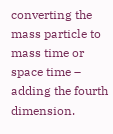converting the mass particle to mass time or space time – adding the fourth dimension.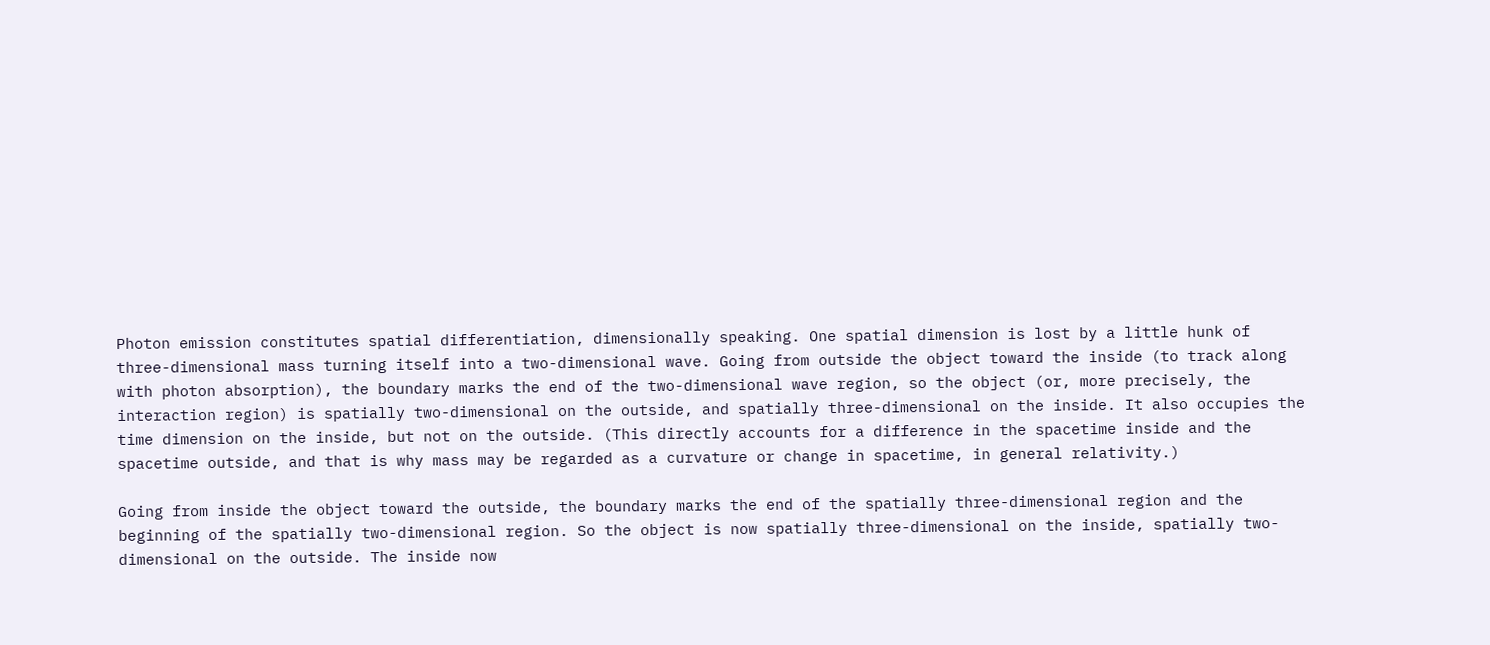Photon emission constitutes spatial differentiation, dimensionally speaking. One spatial dimension is lost by a little hunk of three-dimensional mass turning itself into a two-dimensional wave. Going from outside the object toward the inside (to track along with photon absorption), the boundary marks the end of the two-dimensional wave region, so the object (or, more precisely, the interaction region) is spatially two-dimensional on the outside, and spatially three-dimensional on the inside. It also occupies the time dimension on the inside, but not on the outside. (This directly accounts for a difference in the spacetime inside and the spacetime outside, and that is why mass may be regarded as a curvature or change in spacetime, in general relativity.)

Going from inside the object toward the outside, the boundary marks the end of the spatially three-dimensional region and the beginning of the spatially two-dimensional region. So the object is now spatially three-dimensional on the inside, spatially two-dimensional on the outside. The inside now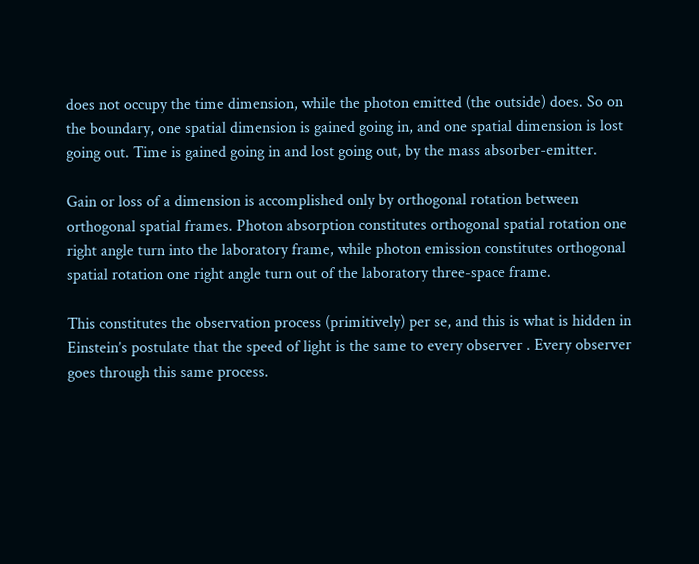does not occupy the time dimension, while the photon emitted (the outside) does. So on the boundary, one spatial dimension is gained going in, and one spatial dimension is lost going out. Time is gained going in and lost going out, by the mass absorber-emitter.

Gain or loss of a dimension is accomplished only by orthogonal rotation between orthogonal spatial frames. Photon absorption constitutes orthogonal spatial rotation one right angle turn into the laboratory frame, while photon emission constitutes orthogonal spatial rotation one right angle turn out of the laboratory three-space frame.

This constitutes the observation process (primitively) per se, and this is what is hidden in Einstein’s postulate that the speed of light is the same to every observer . Every observer goes through this same process.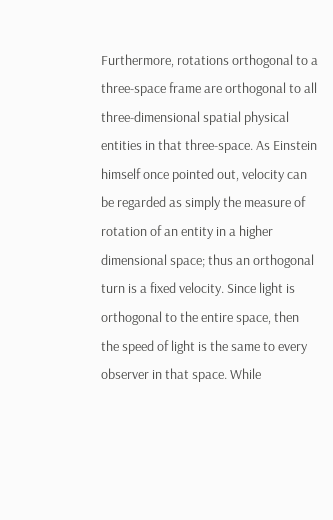Furthermore, rotations orthogonal to a three-space frame are orthogonal to all three-dimensional spatial physical entities in that three-space. As Einstein himself once pointed out, velocity can be regarded as simply the measure of rotation of an entity in a higher dimensional space; thus an orthogonal turn is a fixed velocity. Since light is orthogonal to the entire space, then the speed of light is the same to every observer in that space. While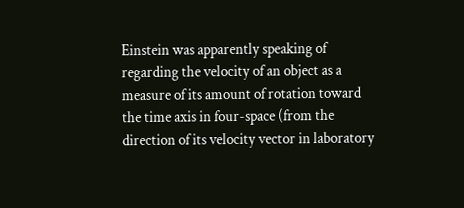Einstein was apparently speaking of regarding the velocity of an object as a measure of its amount of rotation toward the time axis in four-space (from the direction of its velocity vector in laboratory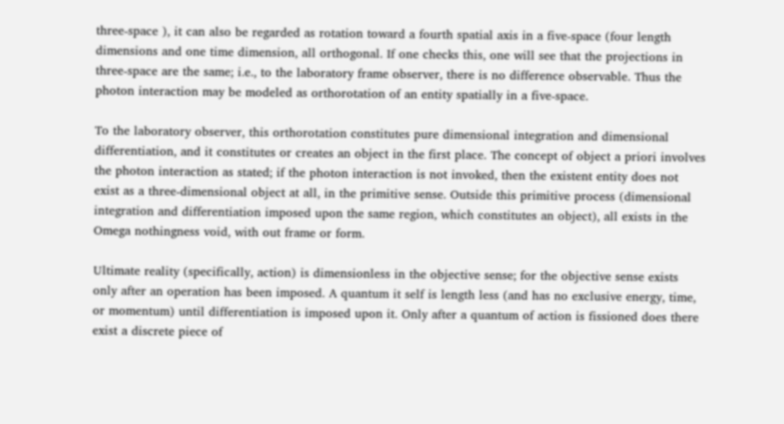three-space ), it can also be regarded as rotation toward a fourth spatial axis in a five-space (four length dimensions and one time dimension, all orthogonal. If one checks this, one will see that the projections in three-space are the same; i.e., to the laboratory frame observer, there is no difference observable. Thus the photon interaction may be modeled as orthorotation of an entity spatially in a five-space.

To the laboratory observer, this orthorotation constitutes pure dimensional integration and dimensional differentiation, and it constitutes or creates an object in the first place. The concept of object a priori involves the photon interaction as stated; if the photon interaction is not invoked, then the existent entity does not exist as a three-dimensional object at all, in the primitive sense. Outside this primitive process (dimensional integration and differentiation imposed upon the same region, which constitutes an object), all exists in the Omega nothingness void, with out frame or form.

Ultimate reality (specifically, action) is dimensionless in the objective sense; for the objective sense exists only after an operation has been imposed. A quantum it self is length less (and has no exclusive energy, time, or momentum) until differentiation is imposed upon it. Only after a quantum of action is fissioned does there exist a discrete piece of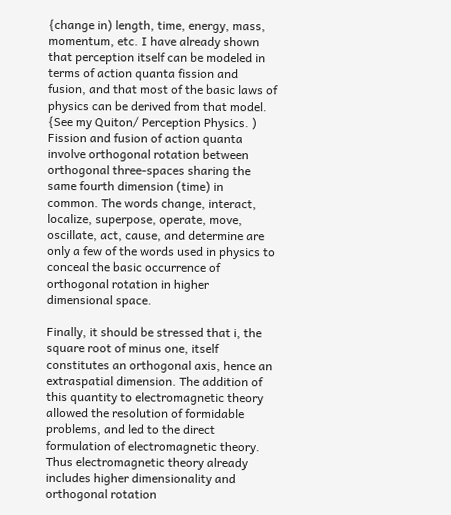{change in) length, time, energy, mass, momentum, etc. I have already shown that perception itself can be modeled in terms of action quanta fission and fusion, and that most of the basic laws of physics can be derived from that model. {See my Quiton/ Perception Physics. ) Fission and fusion of action quanta involve orthogonal rotation between orthogonal three-spaces sharing the same fourth dimension (time) in common. The words change, interact, localize, superpose, operate, move, oscillate, act, cause, and determine are only a few of the words used in physics to conceal the basic occurrence of orthogonal rotation in higher dimensional space.

Finally, it should be stressed that i, the square root of minus one, itself constitutes an orthogonal axis, hence an extraspatial dimension. The addition of this quantity to electromagnetic theory allowed the resolution of formidable problems, and led to the direct formulation of electromagnetic theory. Thus electromagnetic theory already includes higher dimensionality and orthogonal rotation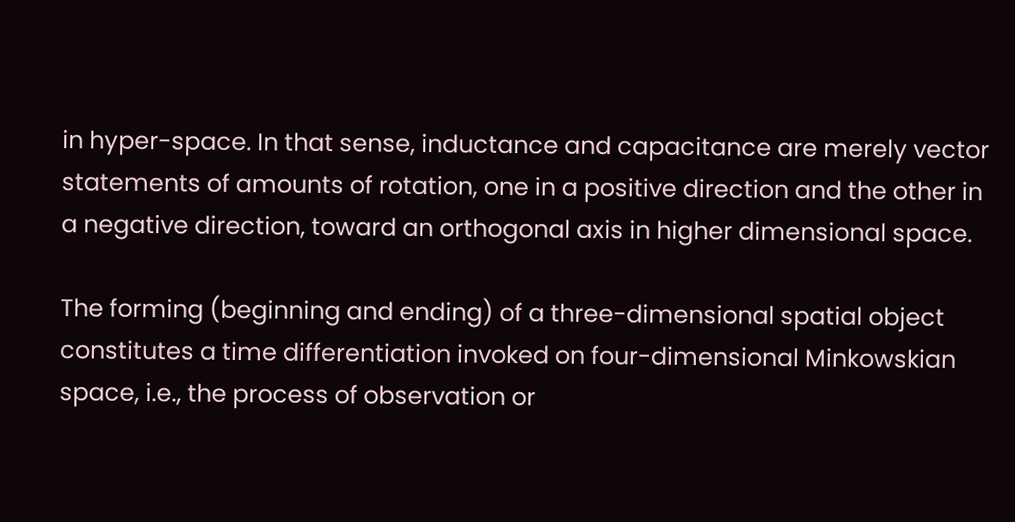in hyper-space. In that sense, inductance and capacitance are merely vector statements of amounts of rotation, one in a positive direction and the other in a negative direction, toward an orthogonal axis in higher dimensional space.

The forming (beginning and ending) of a three-dimensional spatial object constitutes a time differentiation invoked on four-dimensional Minkowskian space, i.e., the process of observation or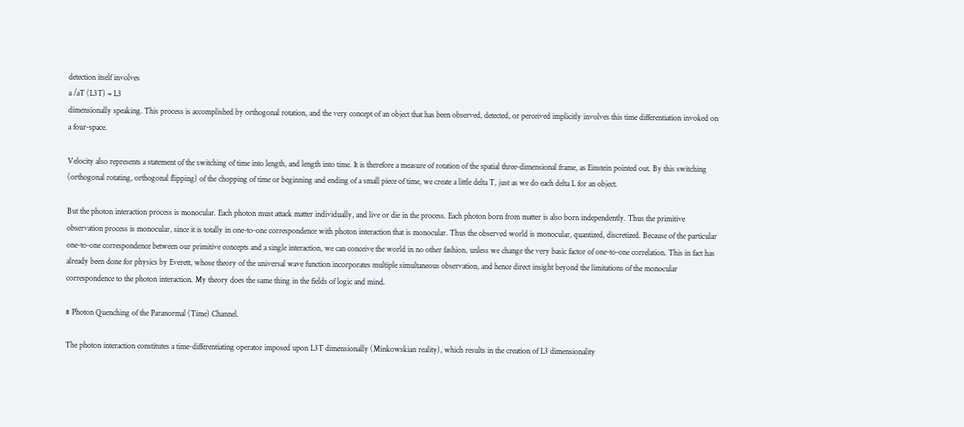detection itself involves
a /aT (L3T) = L3
dimensionally speaking. This process is accomplished by orthogonal rotation, and the very concept of an object that has been observed, detected, or perceived implicitly involves this time differentiation invoked on a four-space.

Velocity also represents a statement of the switching of time into length, and length into time. It is therefore a measure of rotation of the spatial three-dimensional frame, as Einstein pointed out. By this switching (orthogonal rotating, orthogonal flipping) of the chopping of time or beginning and ending of a small piece of time, we create a little delta T, just as we do each delta L for an object.

But the photon interaction process is monocular. Each photon must attack matter individually, and live or die in the process. Each photon born from matter is also born independently. Thus the primitive observation process is monocular, since it is totally in one-to-one correspondence with photon interaction that is monocular. Thus the observed world is monocular, quantized, discretized. Because of the particular one-to-one correspondence between our primitive concepts and a single interaction, we can conceive the world in no other fashion, unless we change the very basic factor of one-to-one correlation. This in fact has already been done for physics by Everett, whose theory of the universal wave function incorporates multiple simultaneous observation, and hence direct insight beyond the limitations of the monocular correspondence to the photon interaction. My theory does the same thing in the fields of logic and mind.

# Photon Quenching of the Paranormal (Time) Channel.

The photon interaction constitutes a time-differentiating operator imposed upon L3T dimensionally (Minkowskian reality), which results in the creation of L3 dimensionality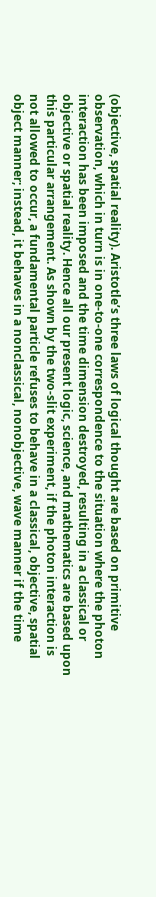(objective, spatial reality). Aristotle’s three laws of logical thought are based on primitive observation, which in turn is in one-to-one correspondence to the situation where the photon interaction has been imposed and the time dimension destroyed, resulting in a classical or objective or spatial reality. Hence all our present logic, science, and mathematics are based upon this particular arrangement. As shown by the two-slit experiment, if the photon interaction is not allowed to occur, a fundamental particle refuses to behave in a classical, objective, spatial object manner; instead, it behaves in a nonclassical, nonobjective, wave manner if the time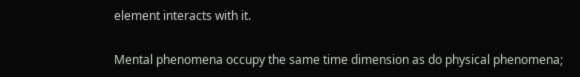element interacts with it.

Mental phenomena occupy the same time dimension as do physical phenomena;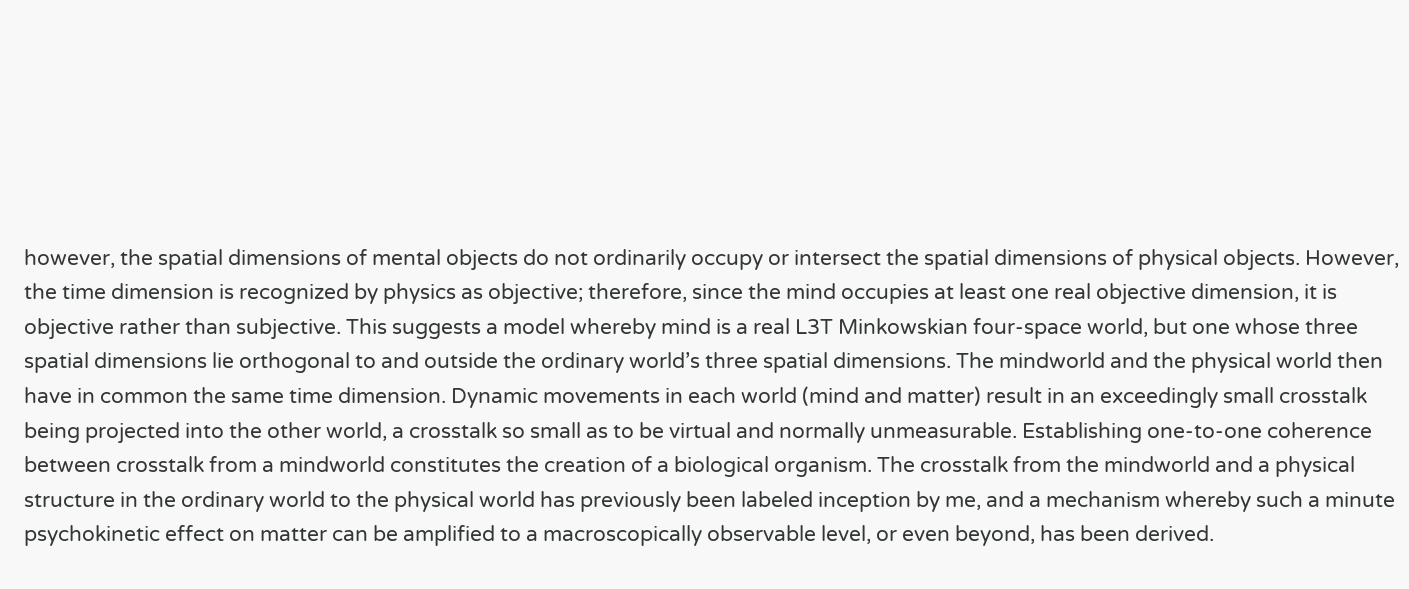however, the spatial dimensions of mental objects do not ordinarily occupy or intersect the spatial dimensions of physical objects. However, the time dimension is recognized by physics as objective; therefore, since the mind occupies at least one real objective dimension, it is objective rather than subjective. This suggests a model whereby mind is a real L3T Minkowskian four-space world, but one whose three spatial dimensions lie orthogonal to and outside the ordinary world’s three spatial dimensions. The mindworld and the physical world then have in common the same time dimension. Dynamic movements in each world (mind and matter) result in an exceedingly small crosstalk being projected into the other world, a crosstalk so small as to be virtual and normally unmeasurable. Establishing one-to-one coherence between crosstalk from a mindworld constitutes the creation of a biological organism. The crosstalk from the mindworld and a physical structure in the ordinary world to the physical world has previously been labeled inception by me, and a mechanism whereby such a minute psychokinetic effect on matter can be amplified to a macroscopically observable level, or even beyond, has been derived.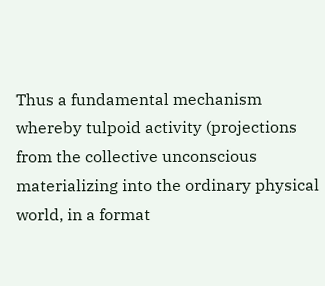Thus a fundamental mechanism whereby tulpoid activity (projections from the collective unconscious materializing into the ordinary physical world, in a format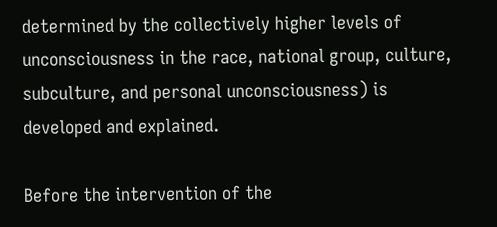determined by the collectively higher levels of unconsciousness in the race, national group, culture, subculture, and personal unconsciousness) is developed and explained.

Before the intervention of the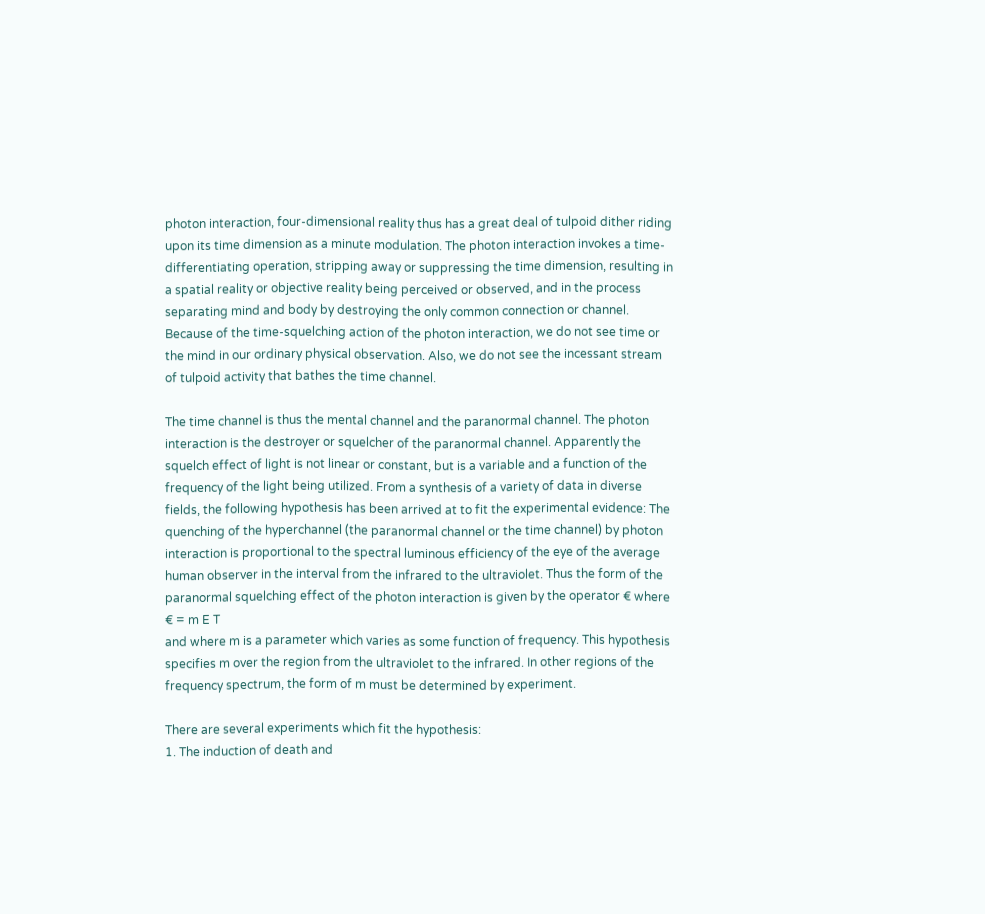photon interaction, four-dimensional reality thus has a great deal of tulpoid dither riding upon its time dimension as a minute modulation. The photon interaction invokes a time-differentiating operation, stripping away or suppressing the time dimension, resulting in a spatial reality or objective reality being perceived or observed, and in the process separating mind and body by destroying the only common connection or channel. Because of the time-squelching action of the photon interaction, we do not see time or the mind in our ordinary physical observation. Also, we do not see the incessant stream of tulpoid activity that bathes the time channel.

The time channel is thus the mental channel and the paranormal channel. The photon interaction is the destroyer or squelcher of the paranormal channel. Apparently the squelch effect of light is not linear or constant, but is a variable and a function of the frequency of the light being utilized. From a synthesis of a variety of data in diverse fields, the following hypothesis has been arrived at to fit the experimental evidence: The quenching of the hyperchannel (the paranormal channel or the time channel) by photon interaction is proportional to the spectral luminous efficiency of the eye of the average human observer in the interval from the infrared to the ultraviolet. Thus the form of the paranormal squelching effect of the photon interaction is given by the operator € where
€ = m E T
and where m is a parameter which varies as some function of frequency. This hypothesis specifies m over the region from the ultraviolet to the infrared. In other regions of the frequency spectrum, the form of m must be determined by experiment.

There are several experiments which fit the hypothesis:
1. The induction of death and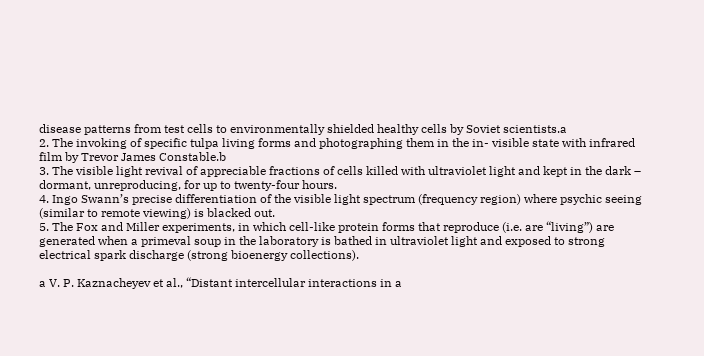disease patterns from test cells to environmentally shielded healthy cells by Soviet scientists.a
2. The invoking of specific tulpa living forms and photographing them in the in- visible state with infrared film by Trevor James Constable.b
3. The visible light revival of appreciable fractions of cells killed with ultraviolet light and kept in the dark – dormant, unreproducing, for up to twenty-four hours.
4. Ingo Swann’s precise differentiation of the visible light spectrum (frequency region) where psychic seeing (similar to remote viewing) is blacked out.
5. The Fox and Miller experiments, in which cell-like protein forms that reproduce (i.e. are “living”) are generated when a primeval soup in the laboratory is bathed in ultraviolet light and exposed to strong electrical spark discharge (strong bioenergy collections).

a V. P. Kaznacheyev et al., “Distant intercellular interactions in a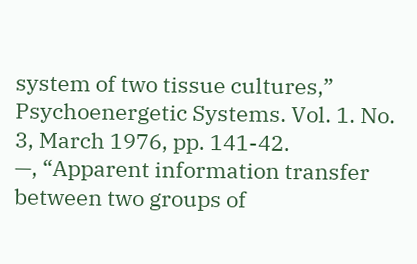system of two tissue cultures,” Psychoenergetic Systems. Vol. 1. No. 3, March 1976, pp. 141-42.
—, “Apparent information transfer between two groups of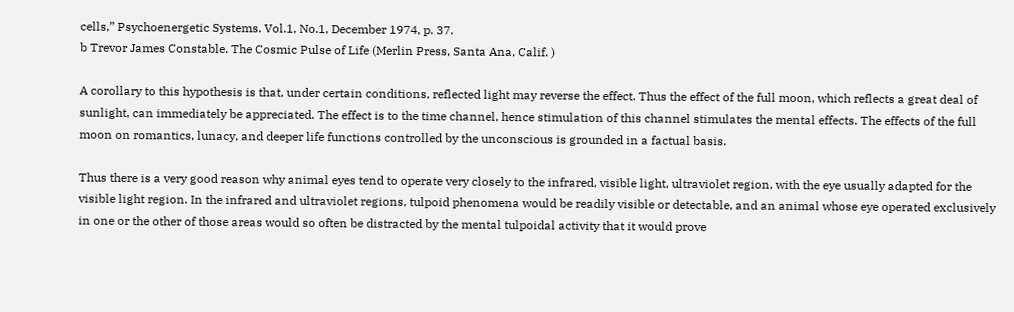cells,” Psychoenergetic Systems. Vol.1, No.1, December 1974, p. 37.
b Trevor James Constable. The Cosmic Pulse of Life (Merlin Press, Santa Ana, Calif. )

A corollary to this hypothesis is that, under certain conditions, reflected light may reverse the effect. Thus the effect of the full moon, which reflects a great deal of sunlight, can immediately be appreciated. The effect is to the time channel, hence stimulation of this channel stimulates the mental effects. The effects of the full moon on romantics, lunacy, and deeper life functions controlled by the unconscious is grounded in a factual basis.

Thus there is a very good reason why animal eyes tend to operate very closely to the infrared, visible light, ultraviolet region, with the eye usually adapted for the visible light region. In the infrared and ultraviolet regions, tulpoid phenomena would be readily visible or detectable, and an animal whose eye operated exclusively in one or the other of those areas would so often be distracted by the mental tulpoidal activity that it would prove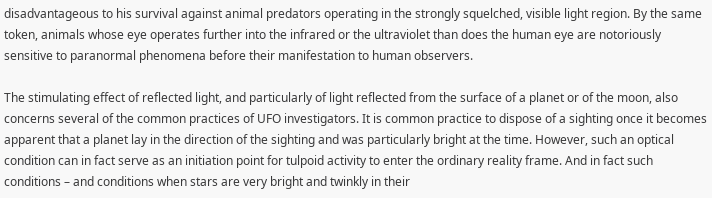disadvantageous to his survival against animal predators operating in the strongly squelched, visible light region. By the same token, animals whose eye operates further into the infrared or the ultraviolet than does the human eye are notoriously sensitive to paranormal phenomena before their manifestation to human observers.

The stimulating effect of reflected light, and particularly of light reflected from the surface of a planet or of the moon, also concerns several of the common practices of UFO investigators. It is common practice to dispose of a sighting once it becomes apparent that a planet lay in the direction of the sighting and was particularly bright at the time. However, such an optical condition can in fact serve as an initiation point for tulpoid activity to enter the ordinary reality frame. And in fact such conditions – and conditions when stars are very bright and twinkly in their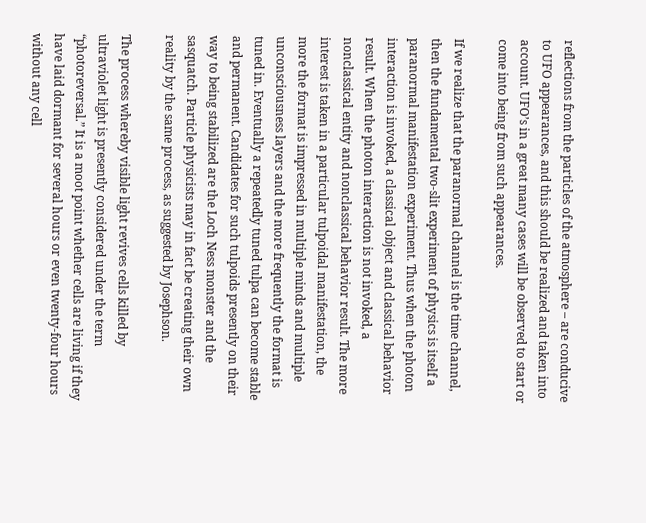reflections from the particles of the atmosphere – are conducive to UFO appearances, and this should be realized and taken into account. UFO’s in a great many cases will be observed to start or come into being from such appearances.

If we realize that the paranormal channel is the time channel, then the fundamental two-slit experiment of physics is itself a paranormal manifestation experiment. Thus when the photon interaction is invoked, a classical object and classical behavior result. When the photon interaction is not invoked, a nonclassical entity and nonclassical behavior result. The more interest is taken in a particular tulpoidal manifestation, the more the format is impressed in multiple minds and multiple unconsciousness layers and the more frequently the format is tuned in. Eventually a repeatedly tuned tulpa can become stable and permanent. Candidates for such tulpoids presently on their way to being stabilized are the Loch Ness monster and the sasquatch. Particle physicists may in fact be creating their own reality by the same process, as suggested by Josephson.

The process whereby visible light revives cells killed by ultraviolet light is presently considered under the term “photoreversal.” It is a moot point whether cells are living if they have laid dormant for several hours or even twenty-four hours without any cell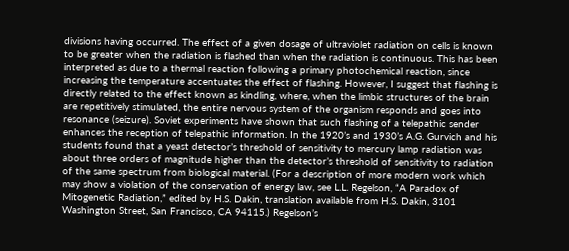divisions having occurred. The effect of a given dosage of ultraviolet radiation on cells is known to be greater when the radiation is flashed than when the radiation is continuous. This has been interpreted as due to a thermal reaction following a primary photochemical reaction, since increasing the temperature accentuates the effect of flashing. However, I suggest that flashing is directly related to the effect known as kindling, where, when the limbic structures of the brain are repetitively stimulated, the entire nervous system of the organism responds and goes into resonance (seizure). Soviet experiments have shown that such flashing of a telepathic sender enhances the reception of telepathic information. In the 1920’s and 1930’s A.G. Gurvich and his students found that a yeast detector’s threshold of sensitivity to mercury lamp radiation was about three orders of magnitude higher than the detector’s threshold of sensitivity to radiation of the same spectrum from biological material. (For a description of more modern work which may show a violation of the conservation of energy law, see L.L. Regelson, “A Paradox of Mitogenetic Radiation,” edited by H.S. Dakin, translation available from H.S. Dakin, 3101 Washington Street, San Francisco, CA 94115.) Regelson’s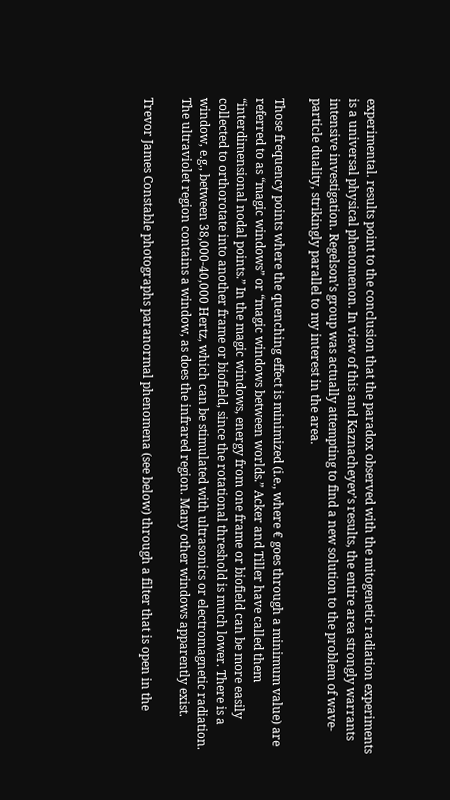experimental. results point to the conclusion that the paradox observed with the mitogenetic radiation experiments is a universal physical phenomenon. In view of this and Kaznacheyev’s results, the entire area strongly warrants intensive investigation. Regelson’s group was actually attempting to find a new solution to the problem of wave-particle duality, strikingly parallel to my interest in the area.

Those frequency points where the quenching effect is minimized (i.e., where € goes through a minimum value) are referred to as “magic windows” or “magic windows between worlds.” Acker and Tiller have called them “interdimensional nodal points.” In the magic windows, energy from one frame or biofield can be more easily collected to orthorotate into another frame or biofield, since the rotational threshold is much lower. There is a window, e.g., between 38,000-40,000 Hertz, which can be stimulated with ultrasonics or electromagnetic radiation. The ultraviolet region contains a window, as does the infrared region. Many other windows apparently exist.

Trevor James Constable photographs paranormal phenomena (see below) through a filter that is open in the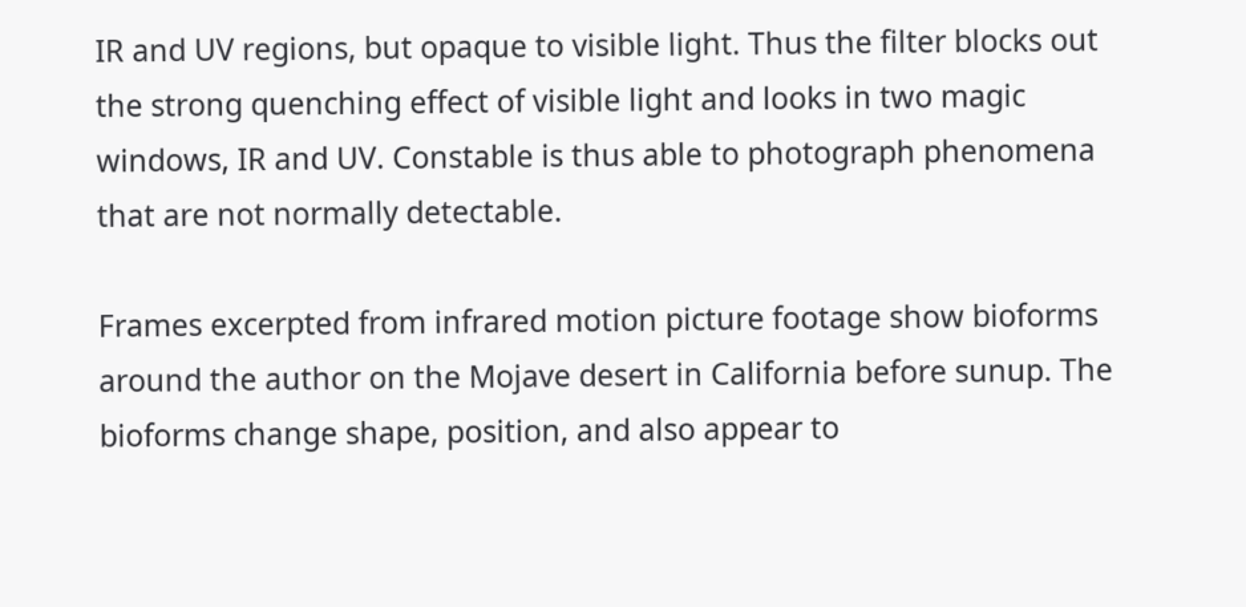IR and UV regions, but opaque to visible light. Thus the filter blocks out the strong quenching effect of visible light and looks in two magic windows, IR and UV. Constable is thus able to photograph phenomena that are not normally detectable.

Frames excerpted from infrared motion picture footage show bioforms around the author on the Mojave desert in California before sunup. The bioforms change shape, position, and also appear to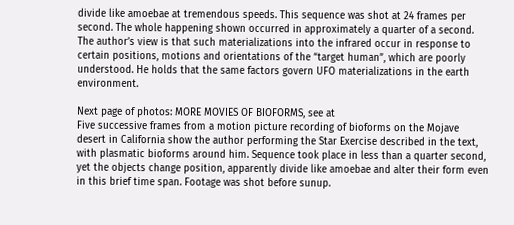divide like amoebae at tremendous speeds. This sequence was shot at 24 frames per second. The whole happening shown occurred in approximately a quarter of a second. The author’s view is that such materializations into the infrared occur in response to certain positions, motions and orientations of the “target human”, which are poorly understood. He holds that the same factors govern UFO materializations in the earth environment.

Next page of photos: MORE MOVIES OF BIOFORMS, see at
Five successive frames from a motion picture recording of bioforms on the Mojave desert in California show the author performing the Star Exercise described in the text, with plasmatic bioforms around him. Sequence took place in less than a quarter second, yet the objects change position, apparently divide like amoebae and alter their form even in this brief time span. Footage was shot before sunup.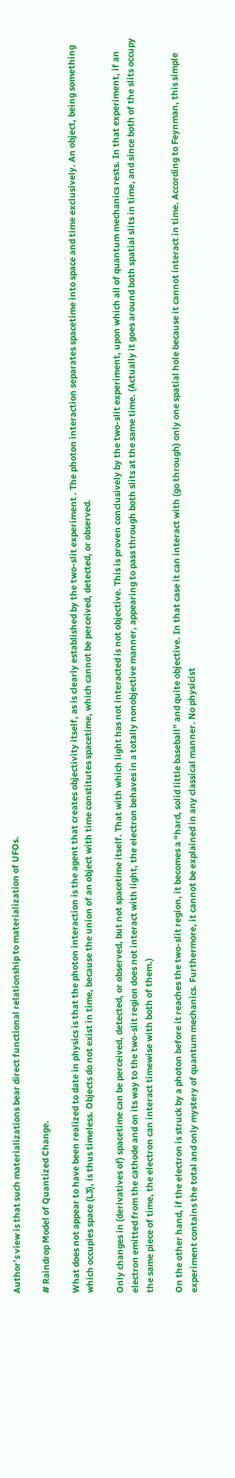Author’s view is that such materializations bear direct functional relationship to materialization of UFOs.

# Raindrop Model of Quantized Change.

What does not appear to have been realized to date in physics is that the photon interaction is the agent that creates objectivity itself, as is clearly established by the two-slit experiment . The photon interaction separates spacetime into space and time exclusively. An object, being something which occupies space (L3), is thus timeless. Objects do not exist in time, because the union of an object with time constitutes spacetime, which cannot be perceived, detected, or observed.

Only changes in (derivatives of) spacetime can be perceived, detected, or observed, but not spacetime itself. That with which light has not interacted is not objective. This is proven conclusively by the two-slit experiment, upon which all of quantum mechanics rests. In that experiment, if an electron emitted from the cathode and on its way to the two-slit region does not interact with light, the electron behaves in a totally nonobjective manner, appearing to pass through both slits at the same time. (Actually it goes around both spatial slits in time, and since both of the slits occupy the same piece of time, the electron can interact timewise with both of them.)

On the other hand, if the electron is struck by a photon before it reaches the two-slit region, it becomes a “hard, solid little baseball” and quite objective. In that case it can interact with (go through) only one spatial hole because it cannot interact in time. According to Feynman, this simple experiment contains the total and only mystery of quantum mechanics. Furthermore, it cannot be explained in any classical manner. No physicist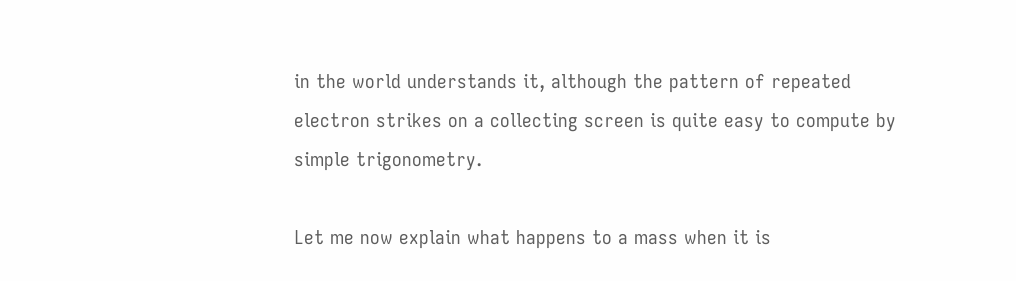in the world understands it, although the pattern of repeated electron strikes on a collecting screen is quite easy to compute by simple trigonometry.

Let me now explain what happens to a mass when it is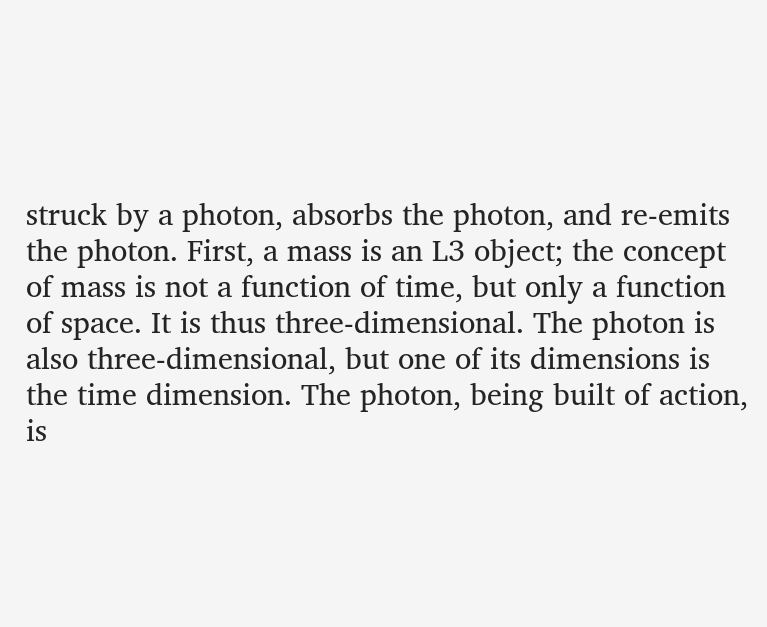struck by a photon, absorbs the photon, and re-emits the photon. First, a mass is an L3 object; the concept of mass is not a function of time, but only a function of space. It is thus three-dimensional. The photon is also three-dimensional, but one of its dimensions is the time dimension. The photon, being built of action, is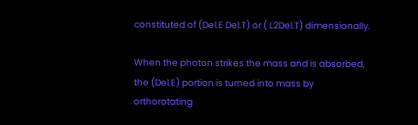constituted of (Del.E Del.T) or ( L2Del.T) dimensionally.

When the photon strikes the mass and is absorbed, the (Del.E) portion is turned into mass by orthorotating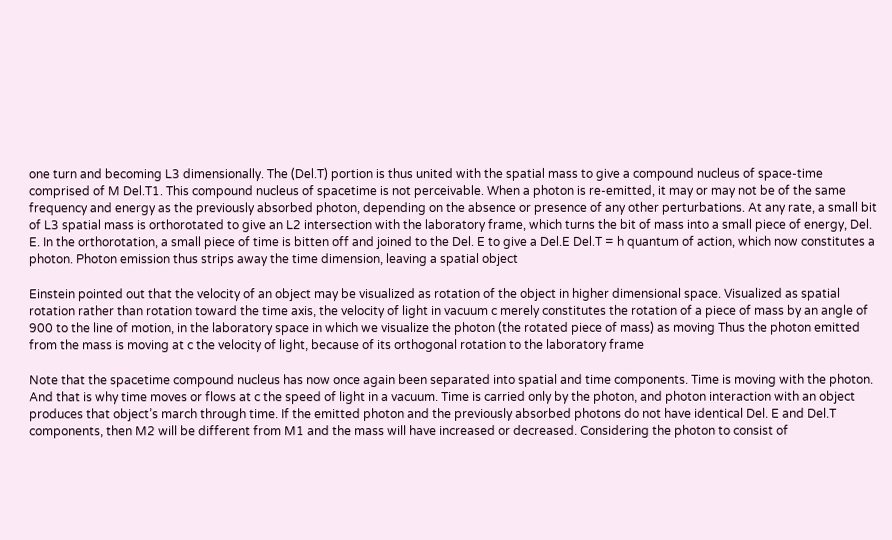one turn and becoming L3 dimensionally. The (Del.T) portion is thus united with the spatial mass to give a compound nucleus of space-time comprised of M Del.T1. This compound nucleus of spacetime is not perceivable. When a photon is re-emitted, it may or may not be of the same frequency and energy as the previously absorbed photon, depending on the absence or presence of any other perturbations. At any rate, a small bit of L3 spatial mass is orthorotated to give an L2 intersection with the laboratory frame, which turns the bit of mass into a small piece of energy, Del. E. In the orthorotation, a small piece of time is bitten off and joined to the Del. E to give a Del.E Del.T = h quantum of action, which now constitutes a photon. Photon emission thus strips away the time dimension, leaving a spatial object

Einstein pointed out that the velocity of an object may be visualized as rotation of the object in higher dimensional space. Visualized as spatial rotation rather than rotation toward the time axis, the velocity of light in vacuum c merely constitutes the rotation of a piece of mass by an angle of 900 to the line of motion, in the laboratory space in which we visualize the photon (the rotated piece of mass) as moving Thus the photon emitted from the mass is moving at c the velocity of light, because of its orthogonal rotation to the laboratory frame

Note that the spacetime compound nucleus has now once again been separated into spatial and time components. Time is moving with the photon. And that is why time moves or flows at c the speed of light in a vacuum. Time is carried only by the photon, and photon interaction with an object produces that object’s march through time. If the emitted photon and the previously absorbed photons do not have identical Del. E and Del.T components, then M2 will be different from M1 and the mass will have increased or decreased. Considering the photon to consist of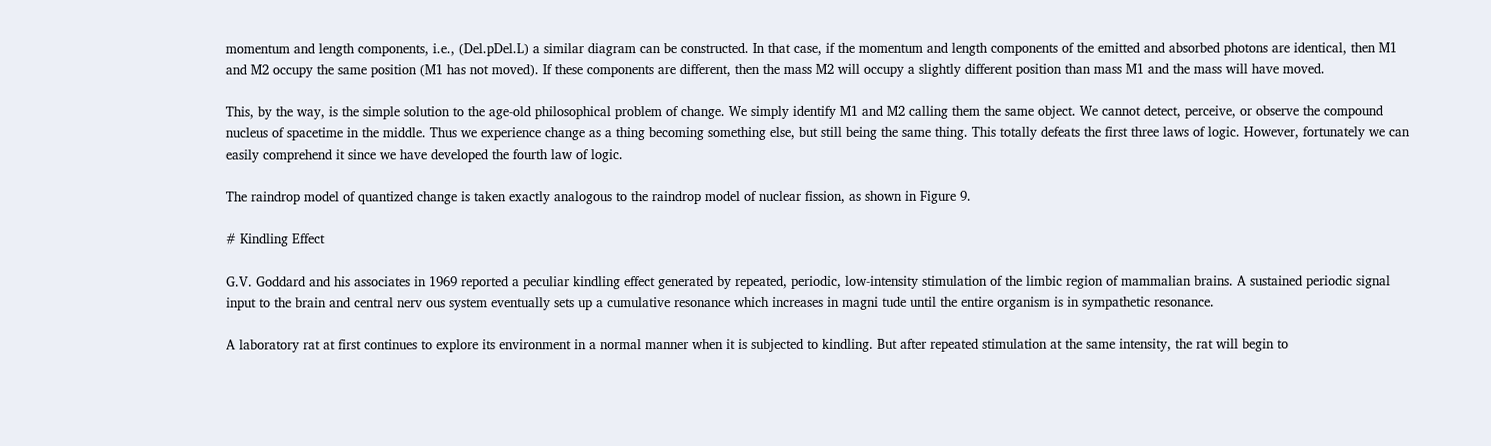momentum and length components, i.e., (Del.pDel.L) a similar diagram can be constructed. In that case, if the momentum and length components of the emitted and absorbed photons are identical, then M1 and M2 occupy the same position (M1 has not moved). If these components are different, then the mass M2 will occupy a slightly different position than mass M1 and the mass will have moved.

This, by the way, is the simple solution to the age-old philosophical problem of change. We simply identify M1 and M2 calling them the same object. We cannot detect, perceive, or observe the compound nucleus of spacetime in the middle. Thus we experience change as a thing becoming something else, but still being the same thing. This totally defeats the first three laws of logic. However, fortunately we can easily comprehend it since we have developed the fourth law of logic.

The raindrop model of quantized change is taken exactly analogous to the raindrop model of nuclear fission, as shown in Figure 9.

# Kindling Effect

G.V. Goddard and his associates in 1969 reported a peculiar kindling effect generated by repeated, periodic, low-intensity stimulation of the limbic region of mammalian brains. A sustained periodic signal input to the brain and central nerv ous system eventually sets up a cumulative resonance which increases in magni tude until the entire organism is in sympathetic resonance.

A laboratory rat at first continues to explore its environment in a normal manner when it is subjected to kindling. But after repeated stimulation at the same intensity, the rat will begin to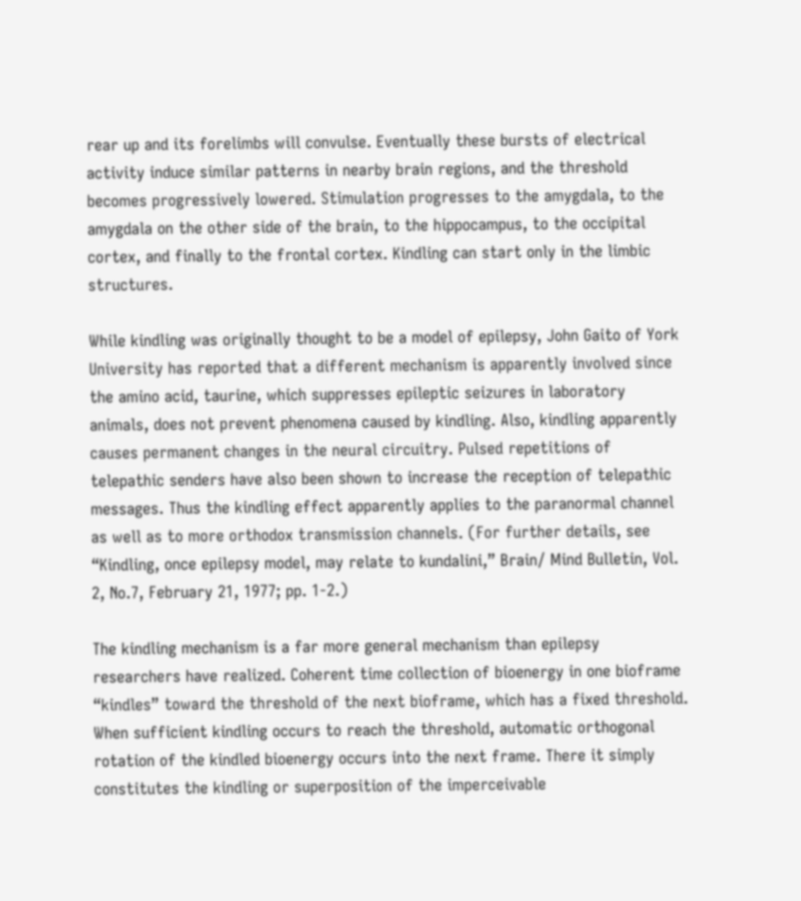rear up and its forelimbs will convulse. Eventually these bursts of electrical activity induce similar patterns in nearby brain regions, and the threshold becomes progressively lowered. Stimulation progresses to the amygdala, to the amygdala on the other side of the brain, to the hippocampus, to the occipital cortex, and finally to the frontal cortex. Kindling can start only in the limbic structures.

While kindling was originally thought to be a model of epilepsy, John Gaito of York University has reported that a different mechanism is apparently involved since the amino acid, taurine, which suppresses epileptic seizures in laboratory animals, does not prevent phenomena caused by kindling. Also, kindling apparently causes permanent changes in the neural circuitry. Pulsed repetitions of telepathic senders have also been shown to increase the reception of telepathic messages. Thus the kindling effect apparently applies to the paranormal channel as well as to more orthodox transmission channels. (For further details, see “Kindling, once epilepsy model, may relate to kundalini,” Brain/ Mind Bulletin, Vol. 2, No.7, February 21, 1977; pp. 1-2.)

The kindling mechanism is a far more general mechanism than epilepsy researchers have realized. Coherent time collection of bioenergy in one bioframe “kindles” toward the threshold of the next bioframe, which has a fixed threshold. When sufficient kindling occurs to reach the threshold, automatic orthogonal rotation of the kindled bioenergy occurs into the next frame. There it simply constitutes the kindling or superposition of the imperceivable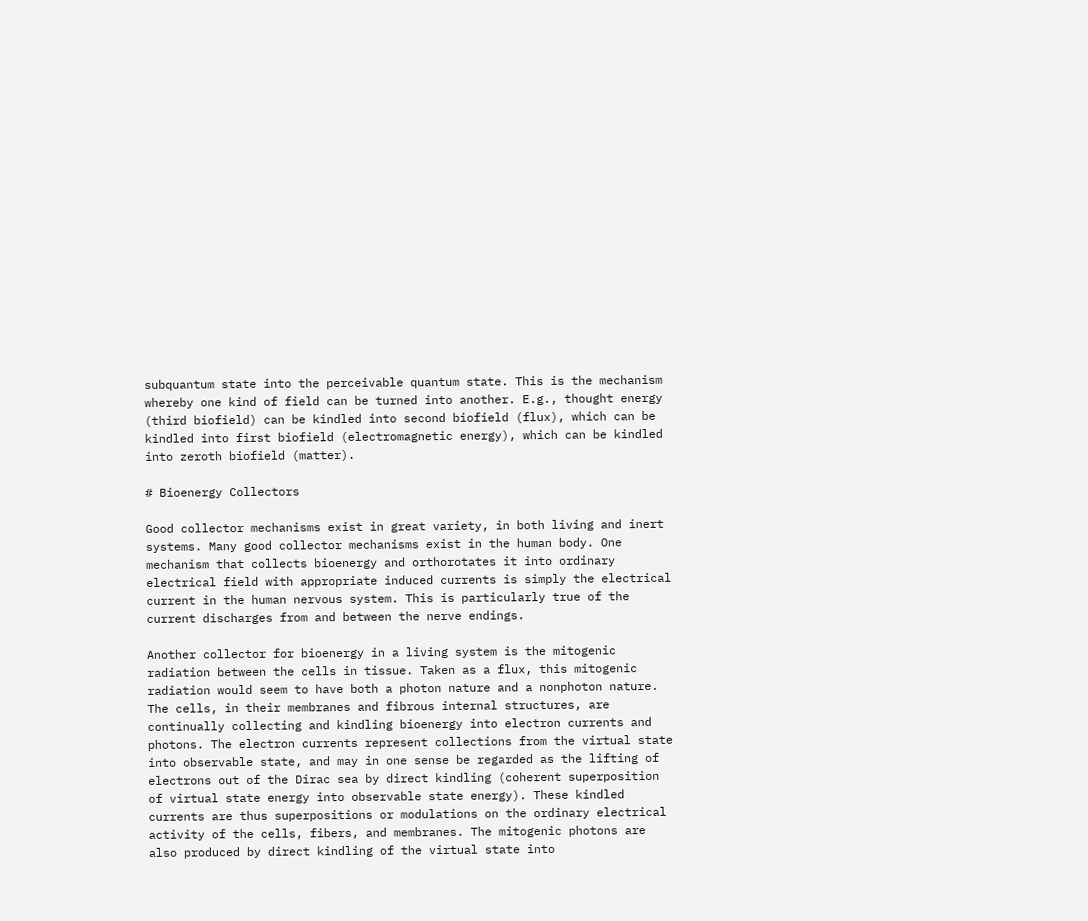subquantum state into the perceivable quantum state. This is the mechanism whereby one kind of field can be turned into another. E.g., thought energy (third biofield) can be kindled into second biofield (flux), which can be kindled into first biofield (electromagnetic energy), which can be kindled into zeroth biofield (matter).

# Bioenergy Collectors

Good collector mechanisms exist in great variety, in both living and inert systems. Many good collector mechanisms exist in the human body. One mechanism that collects bioenergy and orthorotates it into ordinary electrical field with appropriate induced currents is simply the electrical current in the human nervous system. This is particularly true of the current discharges from and between the nerve endings.

Another collector for bioenergy in a living system is the mitogenic radiation between the cells in tissue. Taken as a flux, this mitogenic radiation would seem to have both a photon nature and a nonphoton nature. The cells, in their membranes and fibrous internal structures, are continually collecting and kindling bioenergy into electron currents and photons. The electron currents represent collections from the virtual state into observable state, and may in one sense be regarded as the lifting of electrons out of the Dirac sea by direct kindling (coherent superposition of virtual state energy into observable state energy). These kindled currents are thus superpositions or modulations on the ordinary electrical activity of the cells, fibers, and membranes. The mitogenic photons are also produced by direct kindling of the virtual state into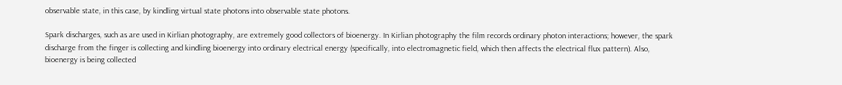observable state, in this case, by kindling virtual state photons into observable state photons.

Spark discharges, such as are used in Kirlian photography, are extremely good collectors of bioenergy. In Kirlian photography the film records ordinary photon interactions; however, the spark discharge from the finger is collecting and kindling bioenergy into ordinary electrical energy (specifically, into electromagnetic field, which then affects the electrical flux pattern). Also, bioenergy is being collected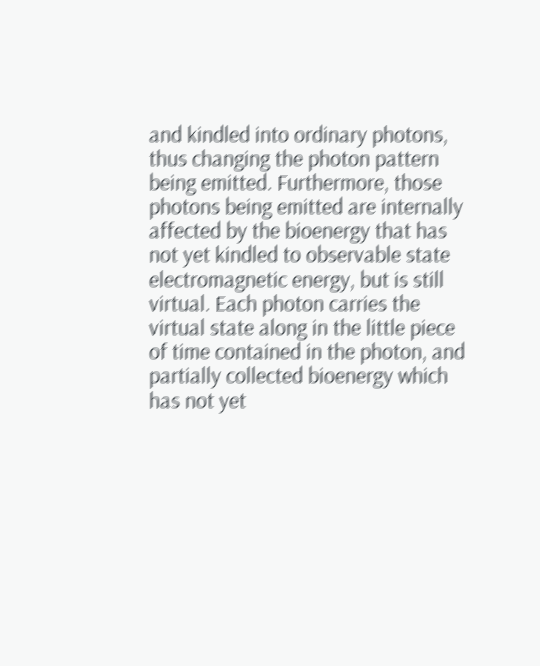and kindled into ordinary photons, thus changing the photon pattern being emitted. Furthermore, those photons being emitted are internally affected by the bioenergy that has not yet kindled to observable state electromagnetic energy, but is still virtual. Each photon carries the virtual state along in the little piece of time contained in the photon, and partially collected bioenergy which has not yet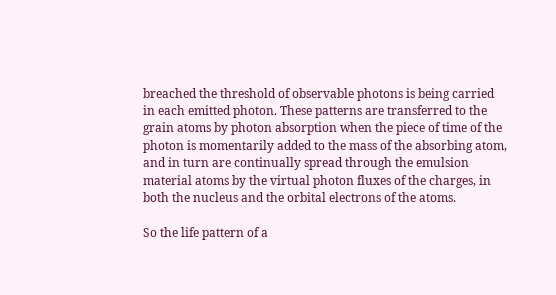breached the threshold of observable photons is being carried in each emitted photon. These patterns are transferred to the grain atoms by photon absorption when the piece of time of the photon is momentarily added to the mass of the absorbing atom, and in turn are continually spread through the emulsion material atoms by the virtual photon fluxes of the charges, in both the nucleus and the orbital electrons of the atoms.

So the life pattern of a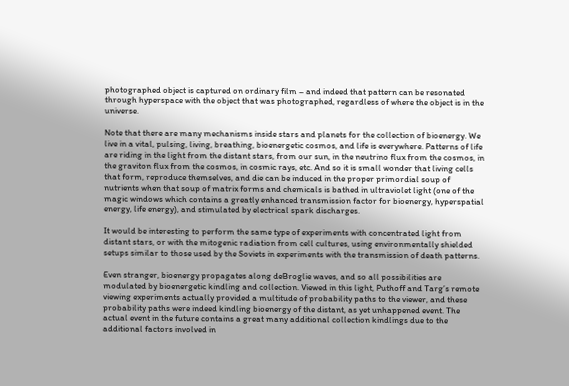photographed object is captured on ordinary film – and indeed that pattern can be resonated through hyperspace with the object that was photographed, regardless of where the object is in the universe.

Note that there are many mechanisms inside stars and planets for the collection of bioenergy. We live in a vital, pulsing, living, breathing, bioenergetic cosmos, and life is everywhere. Patterns of life are riding in the light from the distant stars, from our sun, in the neutrino flux from the cosmos, in the graviton flux from the cosmos, in cosmic rays, etc. And so it is small wonder that living cells that form, reproduce themselves, and die can be induced in the proper primordial soup of nutrients when that soup of matrix forms and chemicals is bathed in ultraviolet light (one of the magic windows which contains a greatly enhanced transmission factor for bioenergy, hyperspatial energy, life energy), and stimulated by electrical spark discharges.

It would be interesting to perform the same type of experiments with concentrated light from distant stars, or with the mitogenic radiation from cell cultures, using environmentally shielded setups similar to those used by the Soviets in experiments with the transmission of death patterns.

Even stranger, bioenergy propagates along deBroglie waves, and so all possibilities are modulated by bioenergetic kindling and collection. Viewed in this light, Puthoff and Targ’s remote viewing experiments actually provided a multitude of probability paths to the viewer, and these probability paths were indeed kindling bioenergy of the distant, as yet unhappened event. The actual event in the future contains a great many additional collection kindlings due to the additional factors involved in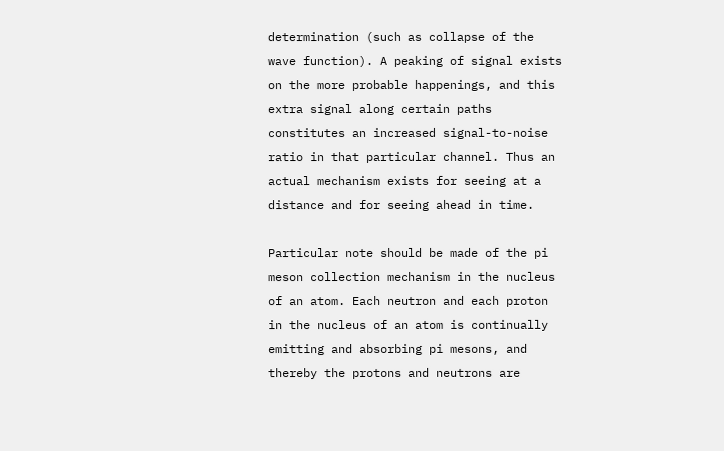determination (such as collapse of the wave function). A peaking of signal exists on the more probable happenings, and this extra signal along certain paths constitutes an increased signal-to-noise ratio in that particular channel. Thus an actual mechanism exists for seeing at a distance and for seeing ahead in time.

Particular note should be made of the pi meson collection mechanism in the nucleus of an atom. Each neutron and each proton in the nucleus of an atom is continually emitting and absorbing pi mesons, and thereby the protons and neutrons are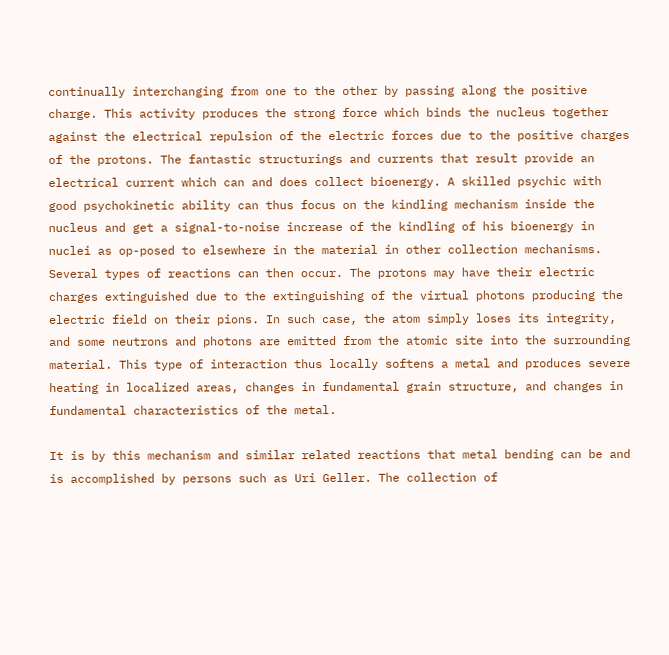continually interchanging from one to the other by passing along the positive charge. This activity produces the strong force which binds the nucleus together against the electrical repulsion of the electric forces due to the positive charges of the protons. The fantastic structurings and currents that result provide an electrical current which can and does collect bioenergy. A skilled psychic with good psychokinetic ability can thus focus on the kindling mechanism inside the nucleus and get a signal-to-noise increase of the kindling of his bioenergy in nuclei as op-posed to elsewhere in the material in other collection mechanisms. Several types of reactions can then occur. The protons may have their electric charges extinguished due to the extinguishing of the virtual photons producing the electric field on their pions. In such case, the atom simply loses its integrity, and some neutrons and photons are emitted from the atomic site into the surrounding material. This type of interaction thus locally softens a metal and produces severe heating in localized areas, changes in fundamental grain structure, and changes in fundamental characteristics of the metal.

It is by this mechanism and similar related reactions that metal bending can be and is accomplished by persons such as Uri Geller. The collection of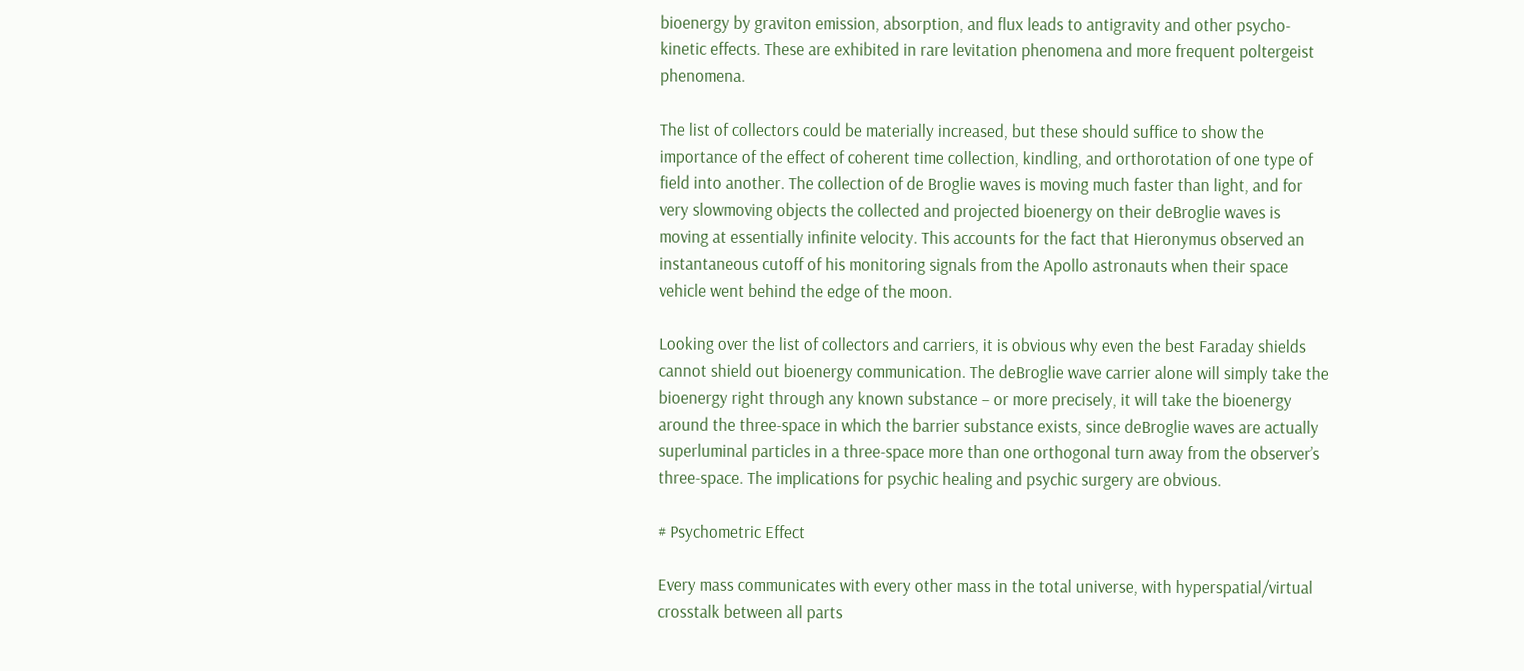bioenergy by graviton emission, absorption, and flux leads to antigravity and other psycho-kinetic effects. These are exhibited in rare levitation phenomena and more frequent poltergeist phenomena.

The list of collectors could be materially increased, but these should suffice to show the importance of the effect of coherent time collection, kindling, and orthorotation of one type of field into another. The collection of de Broglie waves is moving much faster than light, and for very slowmoving objects the collected and projected bioenergy on their deBroglie waves is moving at essentially infinite velocity. This accounts for the fact that Hieronymus observed an instantaneous cutoff of his monitoring signals from the Apollo astronauts when their space vehicle went behind the edge of the moon.

Looking over the list of collectors and carriers, it is obvious why even the best Faraday shields cannot shield out bioenergy communication. The deBroglie wave carrier alone will simply take the bioenergy right through any known substance – or more precisely, it will take the bioenergy around the three-space in which the barrier substance exists, since deBroglie waves are actually superluminal particles in a three-space more than one orthogonal turn away from the observer’s three-space. The implications for psychic healing and psychic surgery are obvious.

# Psychometric Effect

Every mass communicates with every other mass in the total universe, with hyperspatial/virtual crosstalk between all parts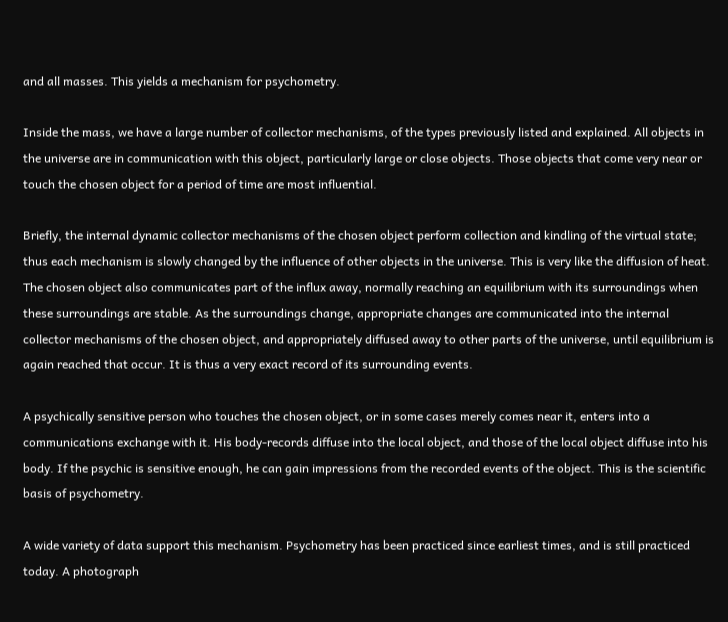and all masses. This yields a mechanism for psychometry.

Inside the mass, we have a large number of collector mechanisms, of the types previously listed and explained. All objects in the universe are in communication with this object, particularly large or close objects. Those objects that come very near or touch the chosen object for a period of time are most influential.

Briefly, the internal dynamic collector mechanisms of the chosen object perform collection and kindling of the virtual state; thus each mechanism is slowly changed by the influence of other objects in the universe. This is very like the diffusion of heat. The chosen object also communicates part of the influx away, normally reaching an equilibrium with its surroundings when these surroundings are stable. As the surroundings change, appropriate changes are communicated into the internal collector mechanisms of the chosen object, and appropriately diffused away to other parts of the universe, until equilibrium is again reached that occur. It is thus a very exact record of its surrounding events.

A psychically sensitive person who touches the chosen object, or in some cases merely comes near it, enters into a communications exchange with it. His body-records diffuse into the local object, and those of the local object diffuse into his body. If the psychic is sensitive enough, he can gain impressions from the recorded events of the object. This is the scientific basis of psychometry.

A wide variety of data support this mechanism. Psychometry has been practiced since earliest times, and is still practiced today. A photograph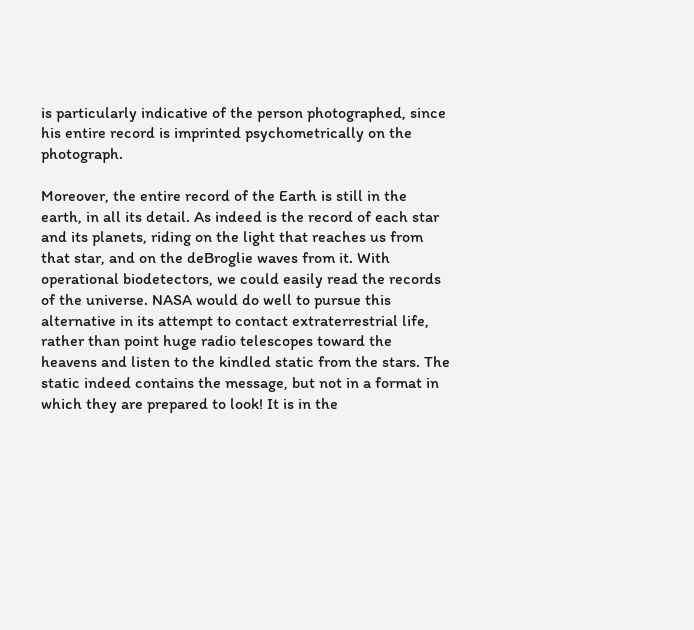is particularly indicative of the person photographed, since his entire record is imprinted psychometrically on the photograph.

Moreover, the entire record of the Earth is still in the earth, in all its detail. As indeed is the record of each star and its planets, riding on the light that reaches us from that star, and on the deBroglie waves from it. With operational biodetectors, we could easily read the records of the universe. NASA would do well to pursue this alternative in its attempt to contact extraterrestrial life, rather than point huge radio telescopes toward the heavens and listen to the kindled static from the stars. The static indeed contains the message, but not in a format in which they are prepared to look! It is in the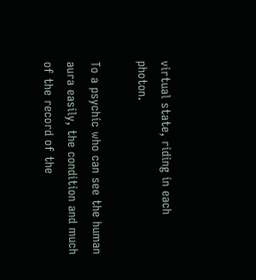virtual state, riding in each photon.

To a psychic who can see the human aura easily, the condition and much of the record of the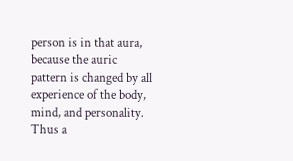person is in that aura, because the auric pattern is changed by all experience of the body, mind, and personality. Thus a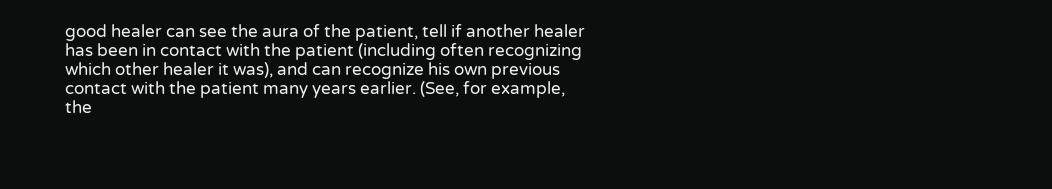good healer can see the aura of the patient, tell if another healer has been in contact with the patient (including often recognizing which other healer it was), and can recognize his own previous contact with the patient many years earlier. (See, for example, the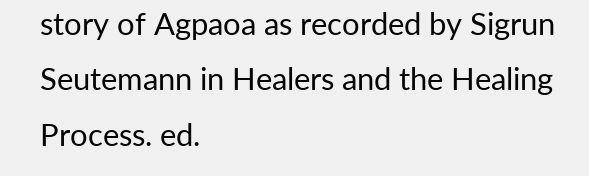story of Agpaoa as recorded by Sigrun Seutemann in Healers and the Healing Process. ed.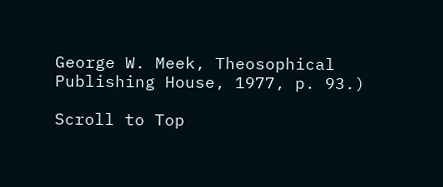George W. Meek, Theosophical Publishing House, 1977, p. 93.)

Scroll to Top